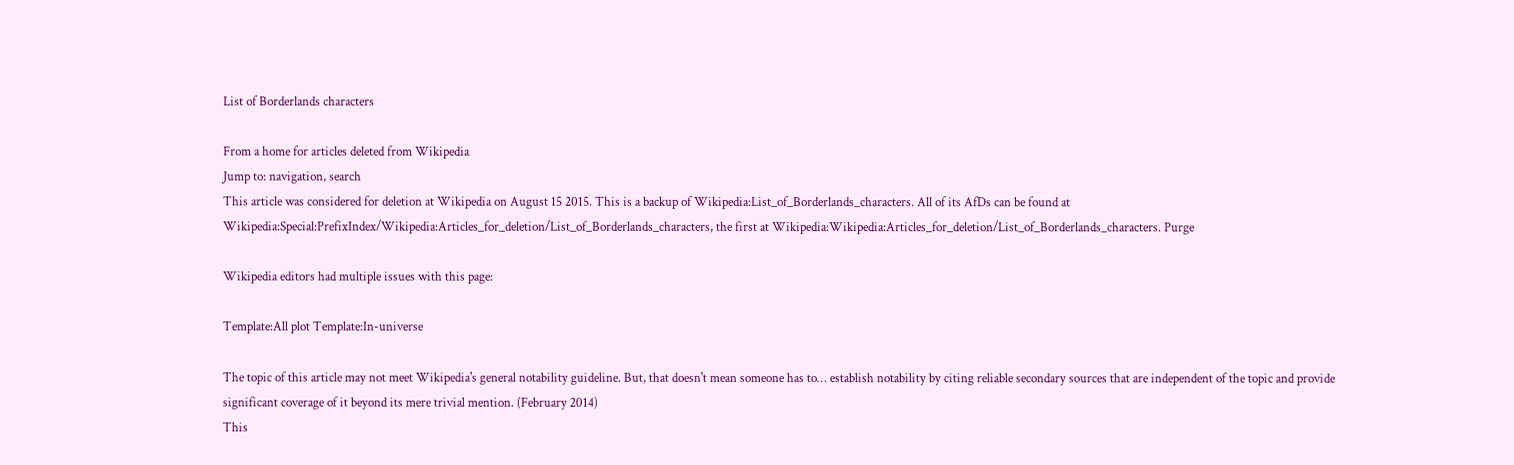List of Borderlands characters

From a home for articles deleted from Wikipedia
Jump to: navigation, search
This article was considered for deletion at Wikipedia on August 15 2015. This is a backup of Wikipedia:List_of_Borderlands_characters. All of its AfDs can be found at Wikipedia:Special:PrefixIndex/Wikipedia:Articles_for_deletion/List_of_Borderlands_characters, the first at Wikipedia:Wikipedia:Articles_for_deletion/List_of_Borderlands_characters. Purge

Wikipedia editors had multiple issues with this page:

Template:All plot Template:In-universe

The topic of this article may not meet Wikipedia's general notability guideline. But, that doesn't mean someone has to… establish notability by citing reliable secondary sources that are independent of the topic and provide significant coverage of it beyond its mere trivial mention. (February 2014)
This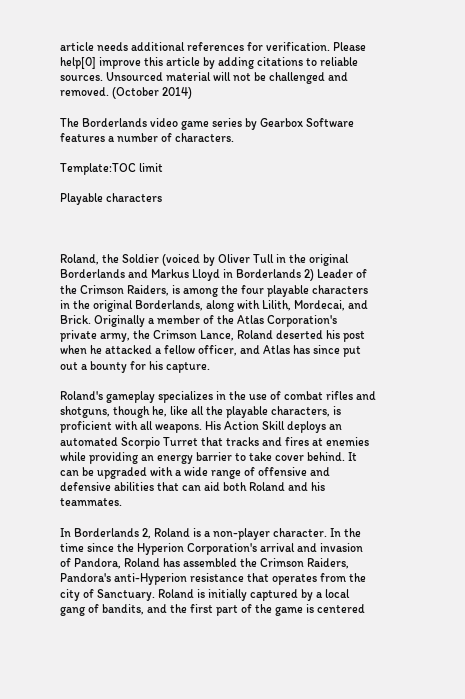article needs additional references for verification. Please help[0] improve this article by adding citations to reliable sources. Unsourced material will not be challenged and removed. (October 2014)

The Borderlands video game series by Gearbox Software features a number of characters.

Template:TOC limit

Playable characters



Roland, the Soldier (voiced by Oliver Tull in the original Borderlands and Markus Lloyd in Borderlands 2) Leader of the Crimson Raiders, is among the four playable characters in the original Borderlands, along with Lilith, Mordecai, and Brick. Originally a member of the Atlas Corporation's private army, the Crimson Lance, Roland deserted his post when he attacked a fellow officer, and Atlas has since put out a bounty for his capture.

Roland's gameplay specializes in the use of combat rifles and shotguns, though he, like all the playable characters, is proficient with all weapons. His Action Skill deploys an automated Scorpio Turret that tracks and fires at enemies while providing an energy barrier to take cover behind. It can be upgraded with a wide range of offensive and defensive abilities that can aid both Roland and his teammates.

In Borderlands 2, Roland is a non-player character. In the time since the Hyperion Corporation's arrival and invasion of Pandora, Roland has assembled the Crimson Raiders, Pandora's anti-Hyperion resistance that operates from the city of Sanctuary. Roland is initially captured by a local gang of bandits, and the first part of the game is centered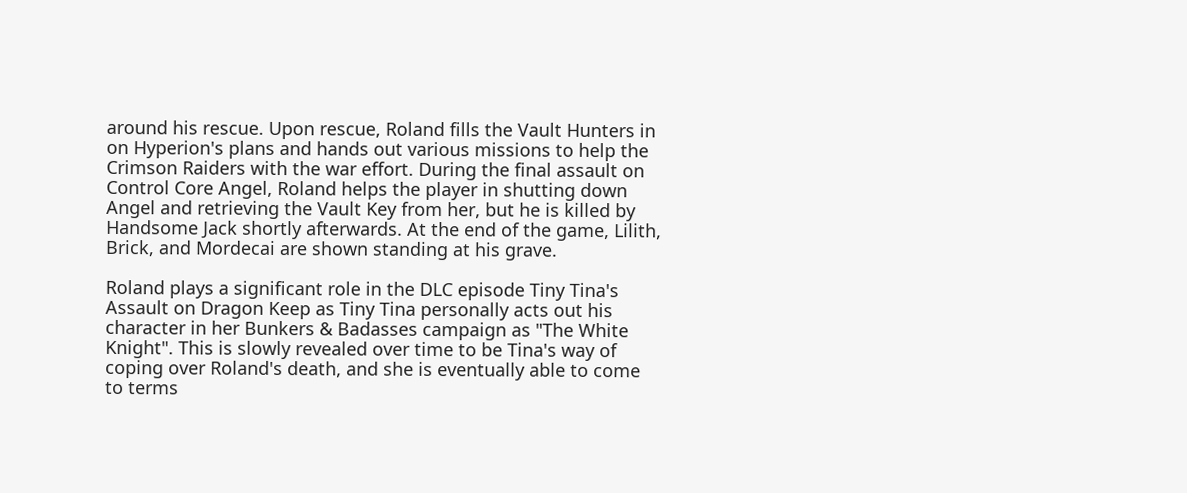around his rescue. Upon rescue, Roland fills the Vault Hunters in on Hyperion's plans and hands out various missions to help the Crimson Raiders with the war effort. During the final assault on Control Core Angel, Roland helps the player in shutting down Angel and retrieving the Vault Key from her, but he is killed by Handsome Jack shortly afterwards. At the end of the game, Lilith, Brick, and Mordecai are shown standing at his grave.

Roland plays a significant role in the DLC episode Tiny Tina's Assault on Dragon Keep as Tiny Tina personally acts out his character in her Bunkers & Badasses campaign as "The White Knight". This is slowly revealed over time to be Tina's way of coping over Roland's death, and she is eventually able to come to terms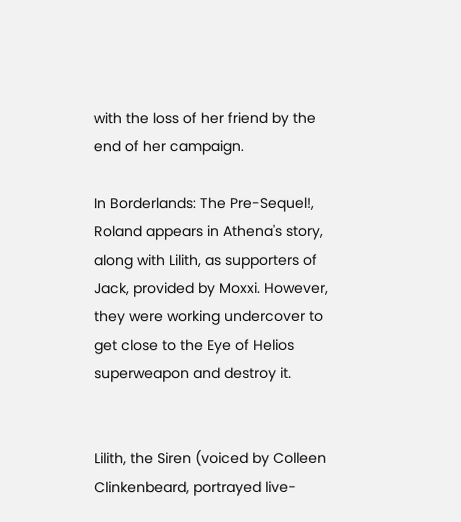with the loss of her friend by the end of her campaign.

In Borderlands: The Pre-Sequel!, Roland appears in Athena's story, along with Lilith, as supporters of Jack, provided by Moxxi. However, they were working undercover to get close to the Eye of Helios superweapon and destroy it.


Lilith, the Siren (voiced by Colleen Clinkenbeard, portrayed live-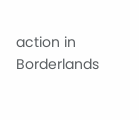action in Borderlands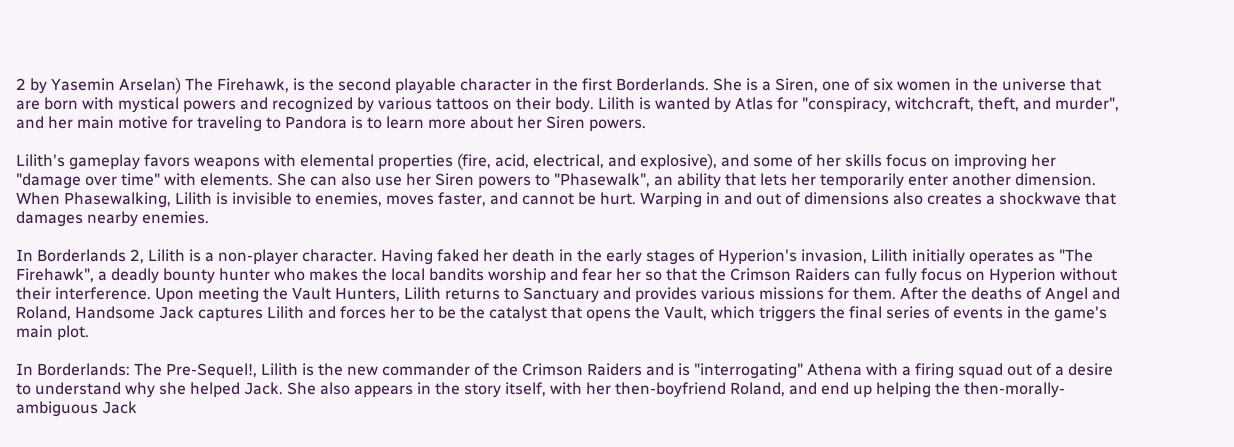2 by Yasemin Arselan) The Firehawk, is the second playable character in the first Borderlands. She is a Siren, one of six women in the universe that are born with mystical powers and recognized by various tattoos on their body. Lilith is wanted by Atlas for "conspiracy, witchcraft, theft, and murder", and her main motive for traveling to Pandora is to learn more about her Siren powers.

Lilith's gameplay favors weapons with elemental properties (fire, acid, electrical, and explosive), and some of her skills focus on improving her "damage over time" with elements. She can also use her Siren powers to "Phasewalk", an ability that lets her temporarily enter another dimension. When Phasewalking, Lilith is invisible to enemies, moves faster, and cannot be hurt. Warping in and out of dimensions also creates a shockwave that damages nearby enemies.

In Borderlands 2, Lilith is a non-player character. Having faked her death in the early stages of Hyperion's invasion, Lilith initially operates as "The Firehawk", a deadly bounty hunter who makes the local bandits worship and fear her so that the Crimson Raiders can fully focus on Hyperion without their interference. Upon meeting the Vault Hunters, Lilith returns to Sanctuary and provides various missions for them. After the deaths of Angel and Roland, Handsome Jack captures Lilith and forces her to be the catalyst that opens the Vault, which triggers the final series of events in the game's main plot.

In Borderlands: The Pre-Sequel!, Lilith is the new commander of the Crimson Raiders and is "interrogating" Athena with a firing squad out of a desire to understand why she helped Jack. She also appears in the story itself, with her then-boyfriend Roland, and end up helping the then-morally-ambiguous Jack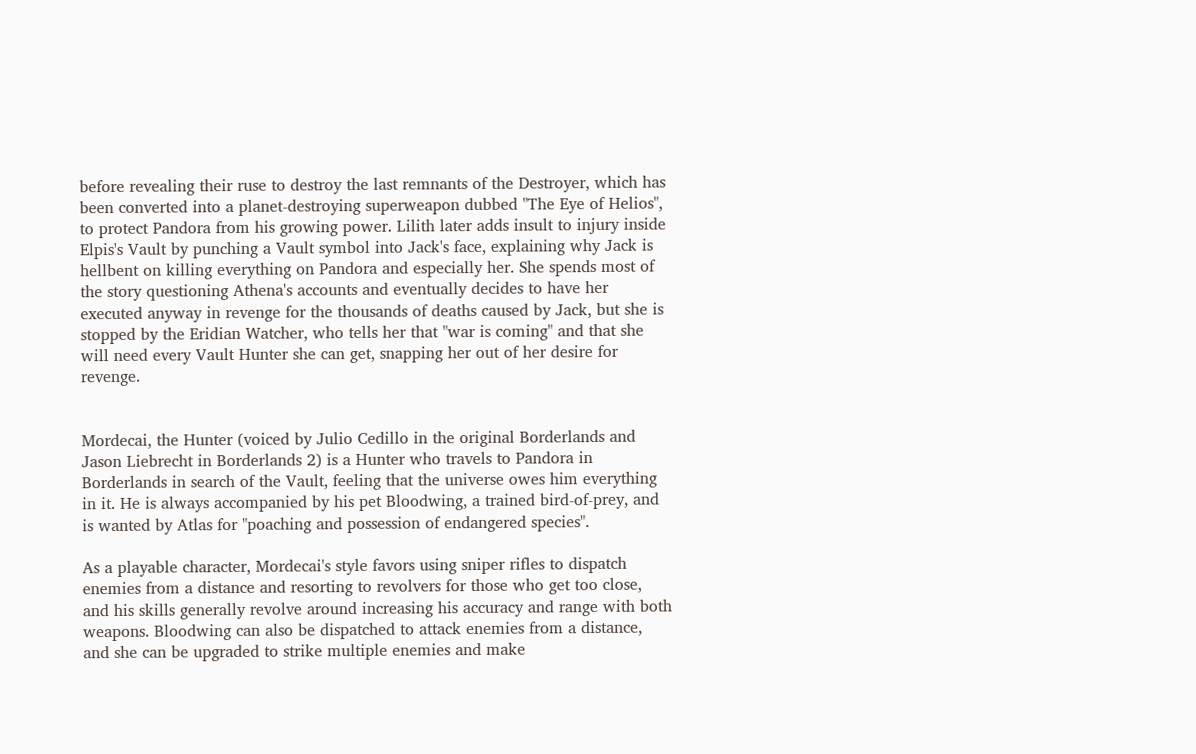before revealing their ruse to destroy the last remnants of the Destroyer, which has been converted into a planet-destroying superweapon dubbed "The Eye of Helios", to protect Pandora from his growing power. Lilith later adds insult to injury inside Elpis's Vault by punching a Vault symbol into Jack's face, explaining why Jack is hellbent on killing everything on Pandora and especially her. She spends most of the story questioning Athena's accounts and eventually decides to have her executed anyway in revenge for the thousands of deaths caused by Jack, but she is stopped by the Eridian Watcher, who tells her that "war is coming" and that she will need every Vault Hunter she can get, snapping her out of her desire for revenge.


Mordecai, the Hunter (voiced by Julio Cedillo in the original Borderlands and Jason Liebrecht in Borderlands 2) is a Hunter who travels to Pandora in Borderlands in search of the Vault, feeling that the universe owes him everything in it. He is always accompanied by his pet Bloodwing, a trained bird-of-prey, and is wanted by Atlas for "poaching and possession of endangered species".

As a playable character, Mordecai's style favors using sniper rifles to dispatch enemies from a distance and resorting to revolvers for those who get too close, and his skills generally revolve around increasing his accuracy and range with both weapons. Bloodwing can also be dispatched to attack enemies from a distance, and she can be upgraded to strike multiple enemies and make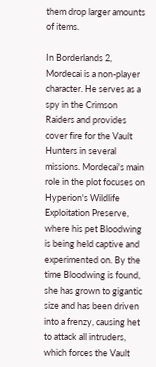them drop larger amounts of items.

In Borderlands 2, Mordecai is a non-player character. He serves as a spy in the Crimson Raiders and provides cover fire for the Vault Hunters in several missions. Mordecai's main role in the plot focuses on Hyperion's Wildlife Exploitation Preserve, where his pet Bloodwing is being held captive and experimented on. By the time Bloodwing is found, she has grown to gigantic size and has been driven into a frenzy, causing het to attack all intruders, which forces the Vault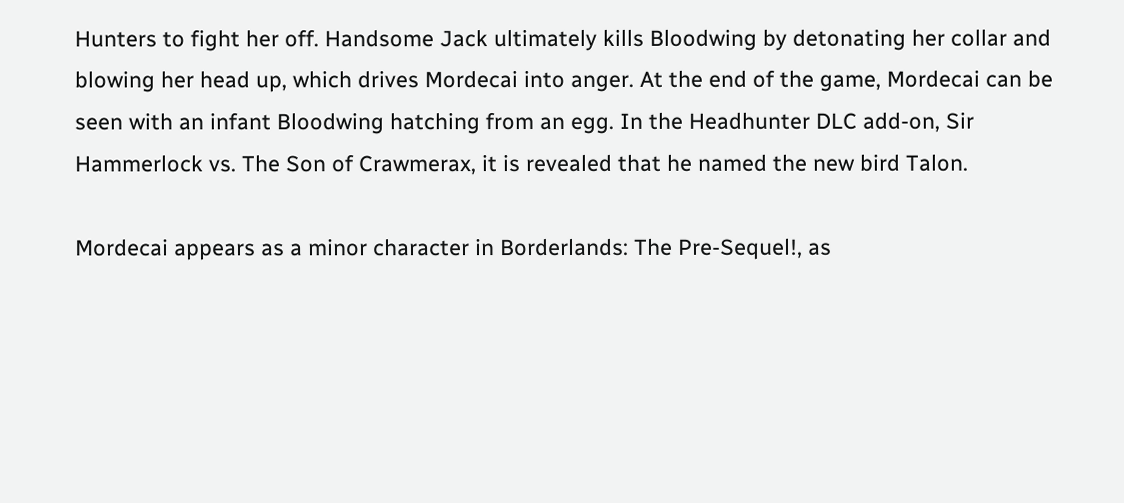Hunters to fight her off. Handsome Jack ultimately kills Bloodwing by detonating her collar and blowing her head up, which drives Mordecai into anger. At the end of the game, Mordecai can be seen with an infant Bloodwing hatching from an egg. In the Headhunter DLC add-on, Sir Hammerlock vs. The Son of Crawmerax, it is revealed that he named the new bird Talon.

Mordecai appears as a minor character in Borderlands: The Pre-Sequel!, as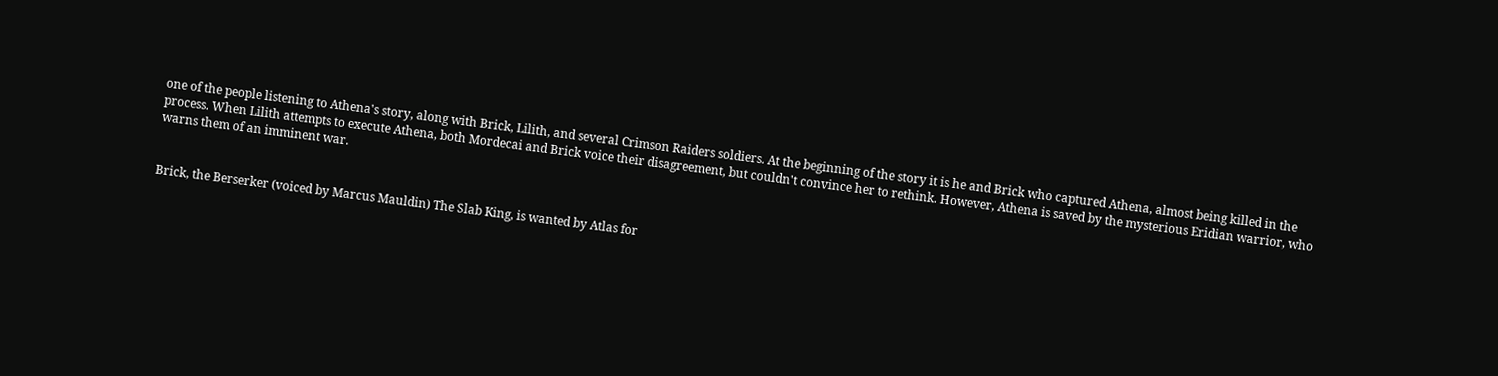one of the people listening to Athena's story, along with Brick, Lilith, and several Crimson Raiders soldiers. At the beginning of the story it is he and Brick who captured Athena, almost being killed in the process. When Lilith attempts to execute Athena, both Mordecai and Brick voice their disagreement, but couldn't convince her to rethink. However, Athena is saved by the mysterious Eridian warrior, who warns them of an imminent war.


Brick, the Berserker (voiced by Marcus Mauldin) The Slab King, is wanted by Atlas for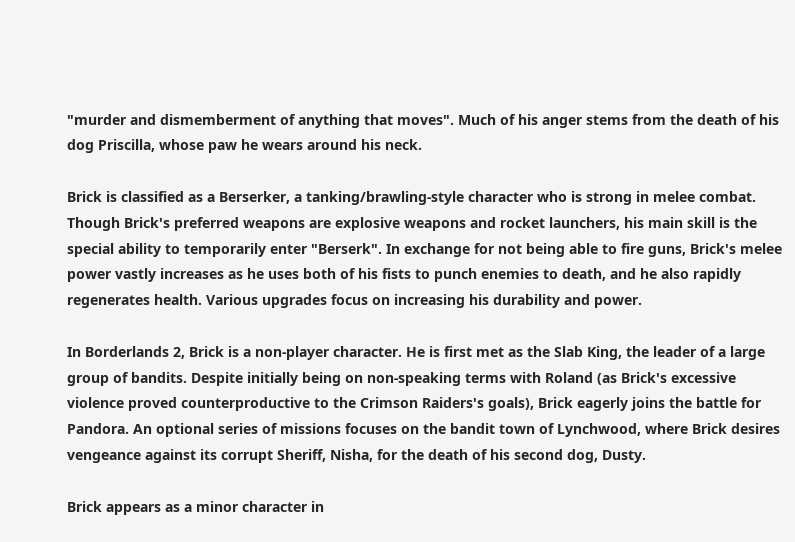"murder and dismemberment of anything that moves". Much of his anger stems from the death of his dog Priscilla, whose paw he wears around his neck.

Brick is classified as a Berserker, a tanking/brawling-style character who is strong in melee combat. Though Brick's preferred weapons are explosive weapons and rocket launchers, his main skill is the special ability to temporarily enter "Berserk". In exchange for not being able to fire guns, Brick's melee power vastly increases as he uses both of his fists to punch enemies to death, and he also rapidly regenerates health. Various upgrades focus on increasing his durability and power.

In Borderlands 2, Brick is a non-player character. He is first met as the Slab King, the leader of a large group of bandits. Despite initially being on non-speaking terms with Roland (as Brick's excessive violence proved counterproductive to the Crimson Raiders's goals), Brick eagerly joins the battle for Pandora. An optional series of missions focuses on the bandit town of Lynchwood, where Brick desires vengeance against its corrupt Sheriff, Nisha, for the death of his second dog, Dusty.

Brick appears as a minor character in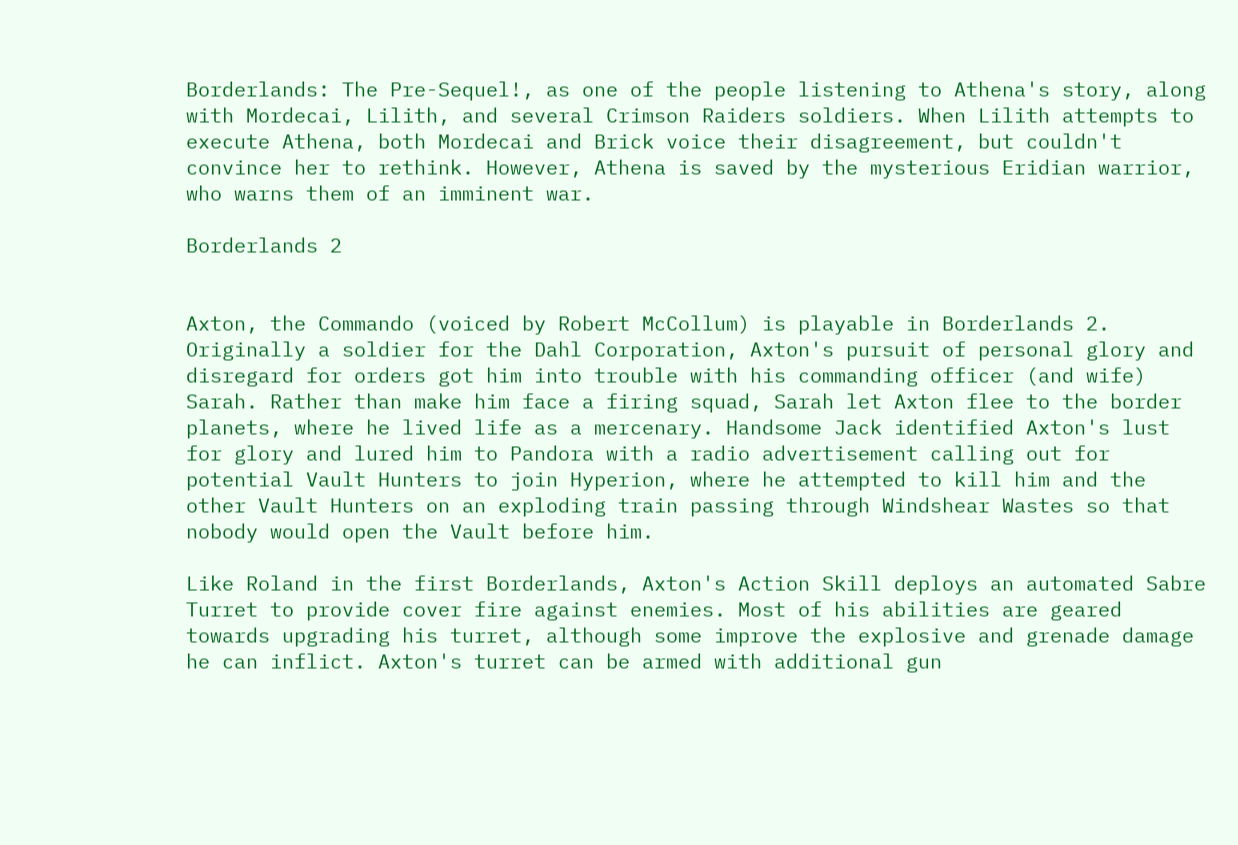Borderlands: The Pre-Sequel!, as one of the people listening to Athena's story, along with Mordecai, Lilith, and several Crimson Raiders soldiers. When Lilith attempts to execute Athena, both Mordecai and Brick voice their disagreement, but couldn't convince her to rethink. However, Athena is saved by the mysterious Eridian warrior, who warns them of an imminent war.

Borderlands 2


Axton, the Commando (voiced by Robert McCollum) is playable in Borderlands 2. Originally a soldier for the Dahl Corporation, Axton's pursuit of personal glory and disregard for orders got him into trouble with his commanding officer (and wife) Sarah. Rather than make him face a firing squad, Sarah let Axton flee to the border planets, where he lived life as a mercenary. Handsome Jack identified Axton's lust for glory and lured him to Pandora with a radio advertisement calling out for potential Vault Hunters to join Hyperion, where he attempted to kill him and the other Vault Hunters on an exploding train passing through Windshear Wastes so that nobody would open the Vault before him.

Like Roland in the first Borderlands, Axton's Action Skill deploys an automated Sabre Turret to provide cover fire against enemies. Most of his abilities are geared towards upgrading his turret, although some improve the explosive and grenade damage he can inflict. Axton's turret can be armed with additional gun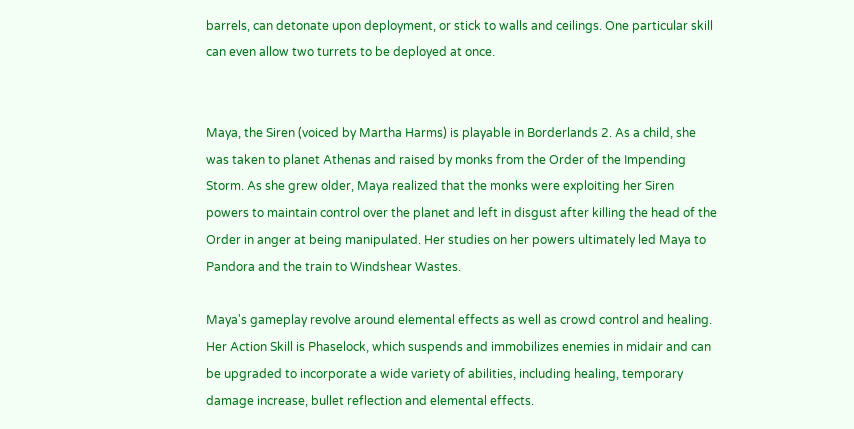barrels, can detonate upon deployment, or stick to walls and ceilings. One particular skill can even allow two turrets to be deployed at once.


Maya, the Siren (voiced by Martha Harms) is playable in Borderlands 2. As a child, she was taken to planet Athenas and raised by monks from the Order of the Impending Storm. As she grew older, Maya realized that the monks were exploiting her Siren powers to maintain control over the planet and left in disgust after killing the head of the Order in anger at being manipulated. Her studies on her powers ultimately led Maya to Pandora and the train to Windshear Wastes.

Maya's gameplay revolve around elemental effects as well as crowd control and healing. Her Action Skill is Phaselock, which suspends and immobilizes enemies in midair and can be upgraded to incorporate a wide variety of abilities, including healing, temporary damage increase, bullet reflection and elemental effects.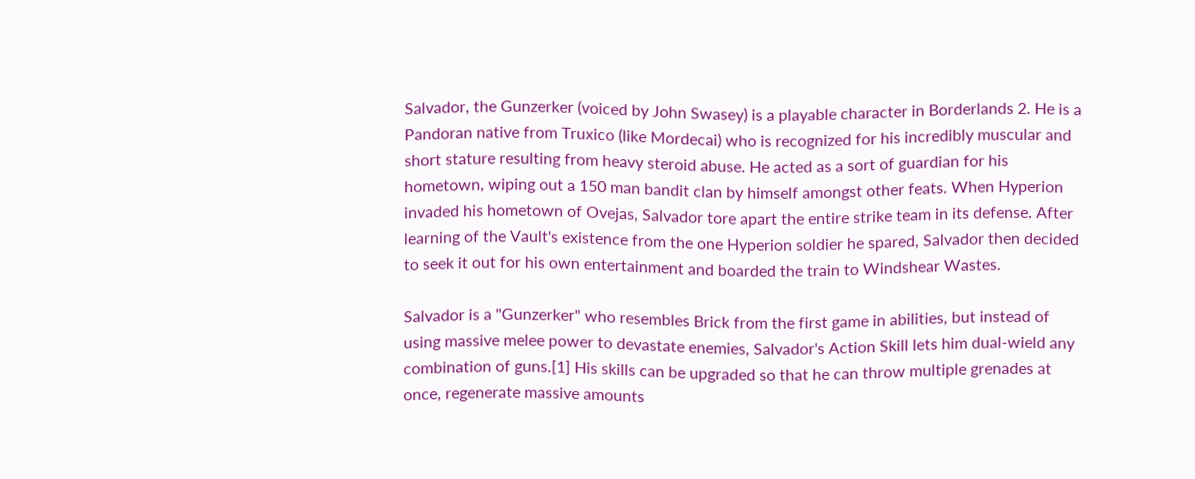Salvador, the Gunzerker (voiced by John Swasey) is a playable character in Borderlands 2. He is a Pandoran native from Truxico (like Mordecai) who is recognized for his incredibly muscular and short stature resulting from heavy steroid abuse. He acted as a sort of guardian for his hometown, wiping out a 150 man bandit clan by himself amongst other feats. When Hyperion invaded his hometown of Ovejas, Salvador tore apart the entire strike team in its defense. After learning of the Vault's existence from the one Hyperion soldier he spared, Salvador then decided to seek it out for his own entertainment and boarded the train to Windshear Wastes.

Salvador is a "Gunzerker" who resembles Brick from the first game in abilities, but instead of using massive melee power to devastate enemies, Salvador's Action Skill lets him dual-wield any combination of guns.[1] His skills can be upgraded so that he can throw multiple grenades at once, regenerate massive amounts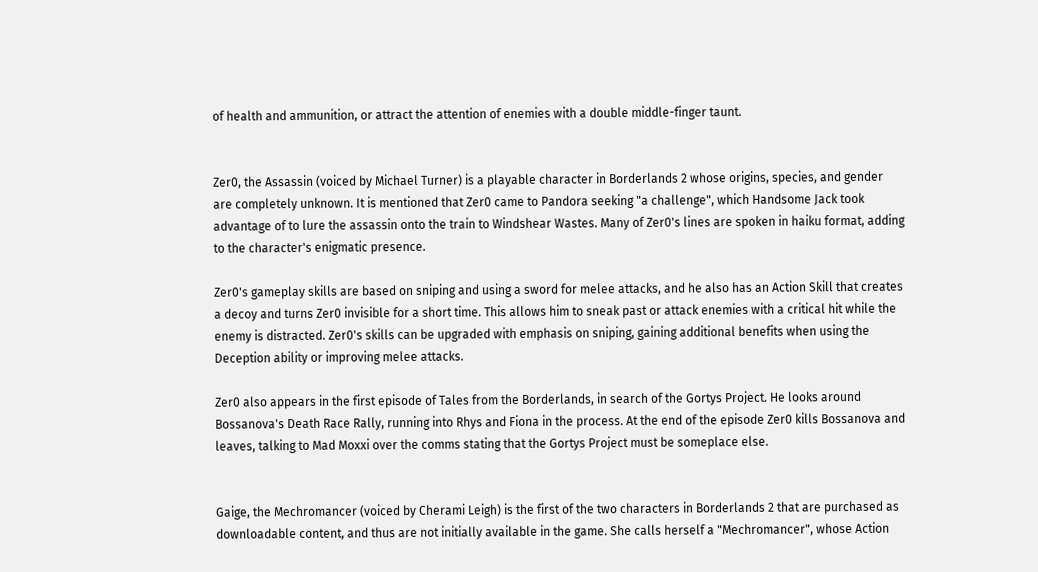of health and ammunition, or attract the attention of enemies with a double middle-finger taunt.


Zer0, the Assassin (voiced by Michael Turner) is a playable character in Borderlands 2 whose origins, species, and gender are completely unknown. It is mentioned that Zer0 came to Pandora seeking "a challenge", which Handsome Jack took advantage of to lure the assassin onto the train to Windshear Wastes. Many of Zer0's lines are spoken in haiku format, adding to the character's enigmatic presence.

Zer0's gameplay skills are based on sniping and using a sword for melee attacks, and he also has an Action Skill that creates a decoy and turns Zer0 invisible for a short time. This allows him to sneak past or attack enemies with a critical hit while the enemy is distracted. Zer0's skills can be upgraded with emphasis on sniping, gaining additional benefits when using the Deception ability or improving melee attacks.

Zer0 also appears in the first episode of Tales from the Borderlands, in search of the Gortys Project. He looks around Bossanova's Death Race Rally, running into Rhys and Fiona in the process. At the end of the episode Zer0 kills Bossanova and leaves, talking to Mad Moxxi over the comms stating that the Gortys Project must be someplace else.


Gaige, the Mechromancer (voiced by Cherami Leigh) is the first of the two characters in Borderlands 2 that are purchased as downloadable content, and thus are not initially available in the game. She calls herself a "Mechromancer", whose Action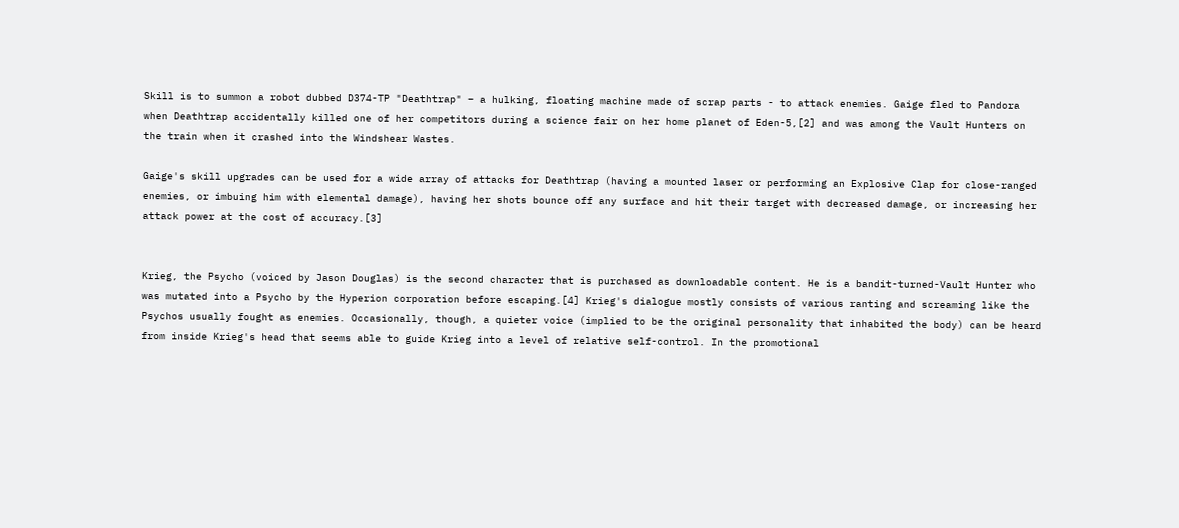Skill is to summon a robot dubbed D374-TP "Deathtrap" – a hulking, floating machine made of scrap parts - to attack enemies. Gaige fled to Pandora when Deathtrap accidentally killed one of her competitors during a science fair on her home planet of Eden-5,[2] and was among the Vault Hunters on the train when it crashed into the Windshear Wastes.

Gaige's skill upgrades can be used for a wide array of attacks for Deathtrap (having a mounted laser or performing an Explosive Clap for close-ranged enemies, or imbuing him with elemental damage), having her shots bounce off any surface and hit their target with decreased damage, or increasing her attack power at the cost of accuracy.[3]


Krieg, the Psycho (voiced by Jason Douglas) is the second character that is purchased as downloadable content. He is a bandit-turned-Vault Hunter who was mutated into a Psycho by the Hyperion corporation before escaping.[4] Krieg's dialogue mostly consists of various ranting and screaming like the Psychos usually fought as enemies. Occasionally, though, a quieter voice (implied to be the original personality that inhabited the body) can be heard from inside Krieg's head that seems able to guide Krieg into a level of relative self-control. In the promotional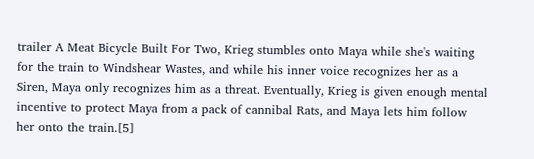trailer A Meat Bicycle Built For Two, Krieg stumbles onto Maya while she's waiting for the train to Windshear Wastes, and while his inner voice recognizes her as a Siren, Maya only recognizes him as a threat. Eventually, Krieg is given enough mental incentive to protect Maya from a pack of cannibal Rats, and Maya lets him follow her onto the train.[5]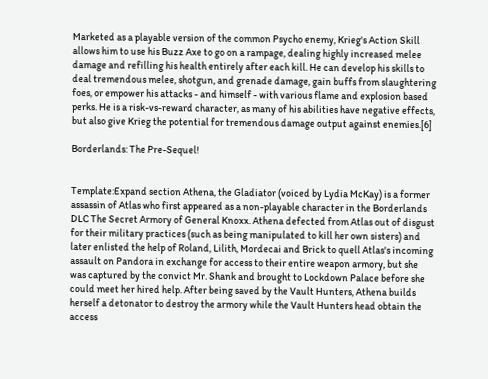Marketed as a playable version of the common Psycho enemy, Krieg's Action Skill allows him to use his Buzz Axe to go on a rampage, dealing highly increased melee damage and refilling his health entirely after each kill. He can develop his skills to deal tremendous melee, shotgun, and grenade damage, gain buffs from slaughtering foes, or empower his attacks - and himself - with various flame and explosion based perks. He is a risk-vs-reward character, as many of his abilities have negative effects, but also give Krieg the potential for tremendous damage output against enemies.[6]

Borderlands: The Pre-Sequel!


Template:Expand section Athena, the Gladiator (voiced by Lydia McKay) is a former assassin of Atlas who first appeared as a non-playable character in the Borderlands DLC The Secret Armory of General Knoxx. Athena defected from Atlas out of disgust for their military practices (such as being manipulated to kill her own sisters) and later enlisted the help of Roland, Lilith, Mordecai and Brick to quell Atlas's incoming assault on Pandora in exchange for access to their entire weapon armory, but she was captured by the convict Mr. Shank and brought to Lockdown Palace before she could meet her hired help. After being saved by the Vault Hunters, Athena builds herself a detonator to destroy the armory while the Vault Hunters head obtain the access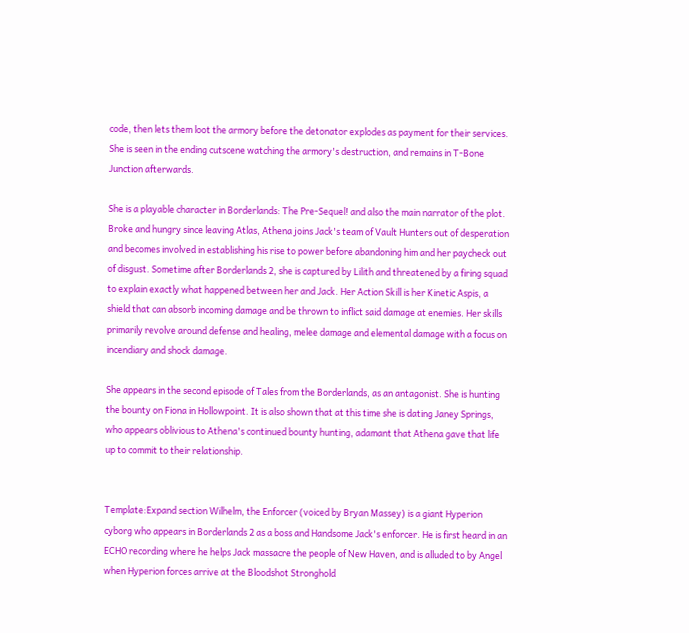code, then lets them loot the armory before the detonator explodes as payment for their services. She is seen in the ending cutscene watching the armory's destruction, and remains in T-Bone Junction afterwards.

She is a playable character in Borderlands: The Pre-Sequel! and also the main narrator of the plot. Broke and hungry since leaving Atlas, Athena joins Jack's team of Vault Hunters out of desperation and becomes involved in establishing his rise to power before abandoning him and her paycheck out of disgust. Sometime after Borderlands 2, she is captured by Lilith and threatened by a firing squad to explain exactly what happened between her and Jack. Her Action Skill is her Kinetic Aspis, a shield that can absorb incoming damage and be thrown to inflict said damage at enemies. Her skills primarily revolve around defense and healing, melee damage and elemental damage with a focus on incendiary and shock damage.

She appears in the second episode of Tales from the Borderlands, as an antagonist. She is hunting the bounty on Fiona in Hollowpoint. It is also shown that at this time she is dating Janey Springs, who appears oblivious to Athena's continued bounty hunting, adamant that Athena gave that life up to commit to their relationship.


Template:Expand section Wilhelm, the Enforcer (voiced by Bryan Massey) is a giant Hyperion cyborg who appears in Borderlands 2 as a boss and Handsome Jack's enforcer. He is first heard in an ECHO recording where he helps Jack massacre the people of New Haven, and is alluded to by Angel when Hyperion forces arrive at the Bloodshot Stronghold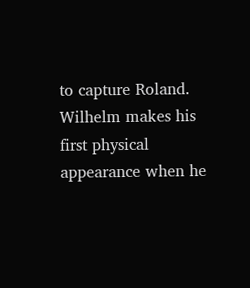to capture Roland. Wilhelm makes his first physical appearance when he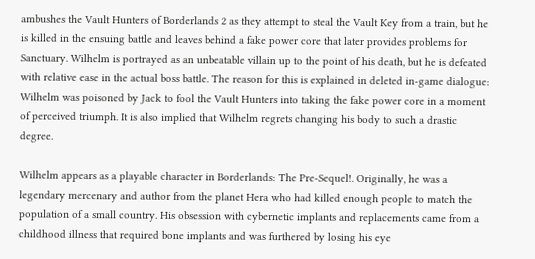ambushes the Vault Hunters of Borderlands 2 as they attempt to steal the Vault Key from a train, but he is killed in the ensuing battle and leaves behind a fake power core that later provides problems for Sanctuary. Wilhelm is portrayed as an unbeatable villain up to the point of his death, but he is defeated with relative ease in the actual boss battle. The reason for this is explained in deleted in-game dialogue: Wilhelm was poisoned by Jack to fool the Vault Hunters into taking the fake power core in a moment of perceived triumph. It is also implied that Wilhelm regrets changing his body to such a drastic degree.

Wilhelm appears as a playable character in Borderlands: The Pre-Sequel!. Originally, he was a legendary mercenary and author from the planet Hera who had killed enough people to match the population of a small country. His obsession with cybernetic implants and replacements came from a childhood illness that required bone implants and was furthered by losing his eye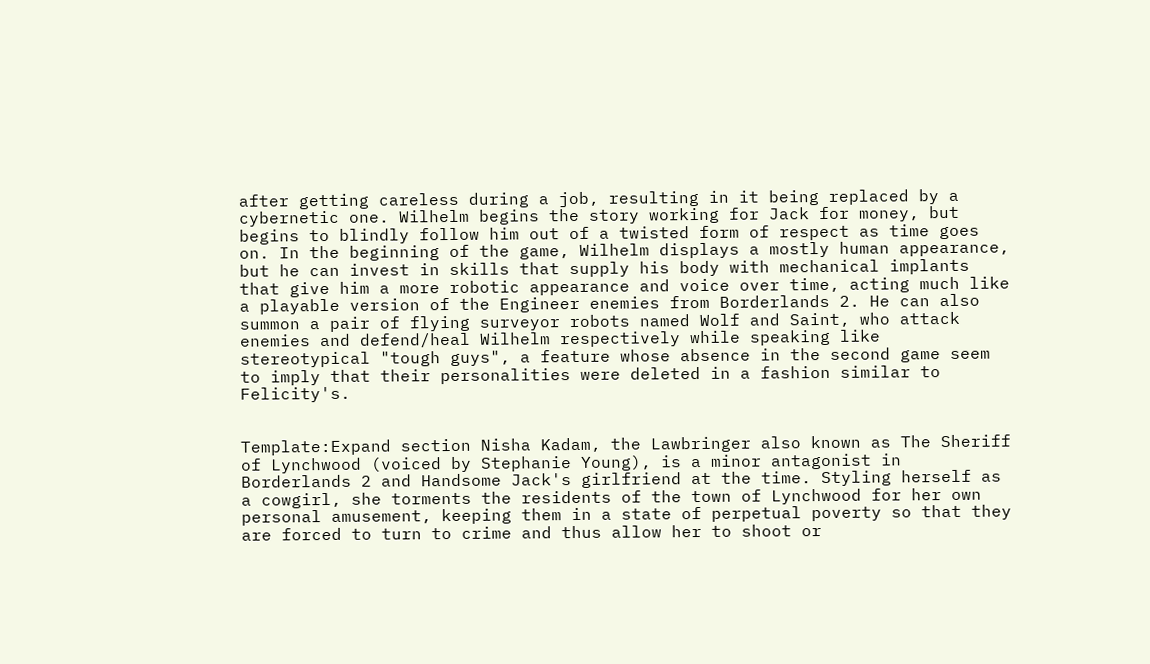after getting careless during a job, resulting in it being replaced by a cybernetic one. Wilhelm begins the story working for Jack for money, but begins to blindly follow him out of a twisted form of respect as time goes on. In the beginning of the game, Wilhelm displays a mostly human appearance, but he can invest in skills that supply his body with mechanical implants that give him a more robotic appearance and voice over time, acting much like a playable version of the Engineer enemies from Borderlands 2. He can also summon a pair of flying surveyor robots named Wolf and Saint, who attack enemies and defend/heal Wilhelm respectively while speaking like stereotypical "tough guys", a feature whose absence in the second game seem to imply that their personalities were deleted in a fashion similar to Felicity's.


Template:Expand section Nisha Kadam, the Lawbringer also known as The Sheriff of Lynchwood (voiced by Stephanie Young), is a minor antagonist in Borderlands 2 and Handsome Jack's girlfriend at the time. Styling herself as a cowgirl, she torments the residents of the town of Lynchwood for her own personal amusement, keeping them in a state of perpetual poverty so that they are forced to turn to crime and thus allow her to shoot or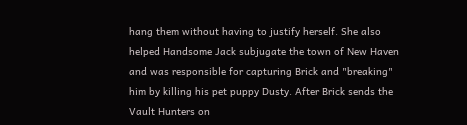hang them without having to justify herself. She also helped Handsome Jack subjugate the town of New Haven and was responsible for capturing Brick and "breaking" him by killing his pet puppy Dusty. After Brick sends the Vault Hunters on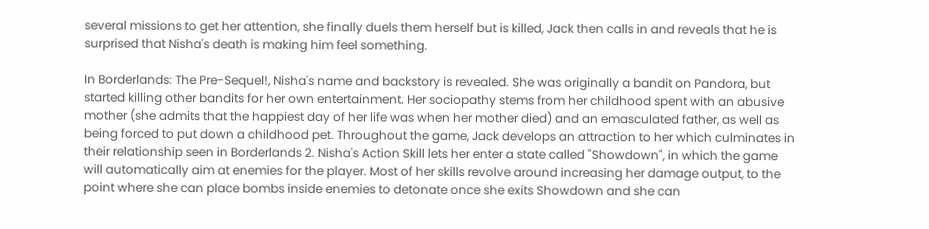several missions to get her attention, she finally duels them herself but is killed, Jack then calls in and reveals that he is surprised that Nisha's death is making him feel something.

In Borderlands: The Pre-Sequel!, Nisha's name and backstory is revealed. She was originally a bandit on Pandora, but started killing other bandits for her own entertainment. Her sociopathy stems from her childhood spent with an abusive mother (she admits that the happiest day of her life was when her mother died) and an emasculated father, as well as being forced to put down a childhood pet. Throughout the game, Jack develops an attraction to her which culminates in their relationship seen in Borderlands 2. Nisha's Action Skill lets her enter a state called "Showdown", in which the game will automatically aim at enemies for the player. Most of her skills revolve around increasing her damage output, to the point where she can place bombs inside enemies to detonate once she exits Showdown and she can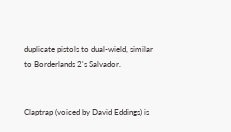duplicate pistols to dual-wield, similar to Borderlands 2's Salvador.


Claptrap (voiced by David Eddings) is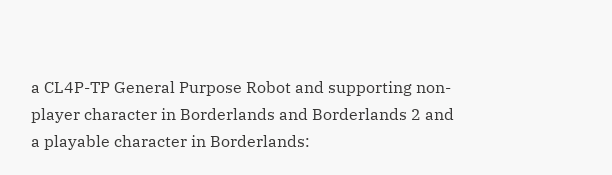a CL4P-TP General Purpose Robot and supporting non-player character in Borderlands and Borderlands 2 and a playable character in Borderlands: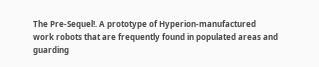The Pre-Sequel!. A prototype of Hyperion-manufactured work robots that are frequently found in populated areas and guarding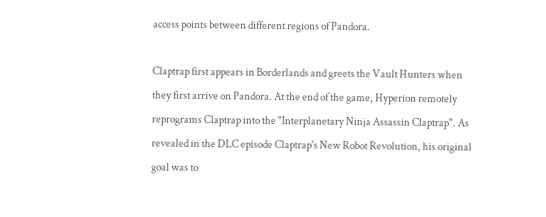access points between different regions of Pandora.

Claptrap first appears in Borderlands and greets the Vault Hunters when they first arrive on Pandora. At the end of the game, Hyperion remotely reprograms Claptrap into the "Interplanetary Ninja Assassin Claptrap". As revealed in the DLC episode Claptrap's New Robot Revolution, his original goal was to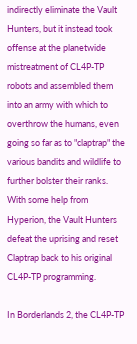indirectly eliminate the Vault Hunters, but it instead took offense at the planetwide mistreatment of CL4P-TP robots and assembled them into an army with which to overthrow the humans, even going so far as to "claptrap" the various bandits and wildlife to further bolster their ranks. With some help from Hyperion, the Vault Hunters defeat the uprising and reset Claptrap back to his original CL4P-TP programming.

In Borderlands 2, the CL4P-TP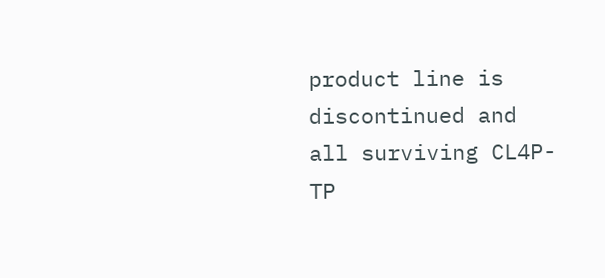product line is discontinued and all surviving CL4P-TP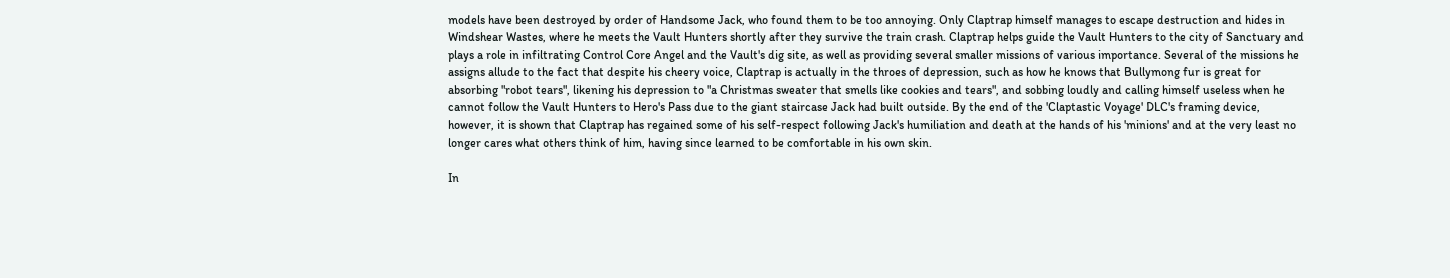models have been destroyed by order of Handsome Jack, who found them to be too annoying. Only Claptrap himself manages to escape destruction and hides in Windshear Wastes, where he meets the Vault Hunters shortly after they survive the train crash. Claptrap helps guide the Vault Hunters to the city of Sanctuary and plays a role in infiltrating Control Core Angel and the Vault's dig site, as well as providing several smaller missions of various importance. Several of the missions he assigns allude to the fact that despite his cheery voice, Claptrap is actually in the throes of depression, such as how he knows that Bullymong fur is great for absorbing "robot tears", likening his depression to "a Christmas sweater that smells like cookies and tears", and sobbing loudly and calling himself useless when he cannot follow the Vault Hunters to Hero's Pass due to the giant staircase Jack had built outside. By the end of the 'Claptastic Voyage' DLC's framing device, however, it is shown that Claptrap has regained some of his self-respect following Jack's humiliation and death at the hands of his 'minions' and at the very least no longer cares what others think of him, having since learned to be comfortable in his own skin.

In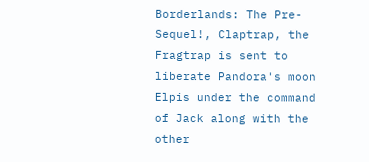Borderlands: The Pre-Sequel!, Claptrap, the Fragtrap is sent to liberate Pandora's moon Elpis under the command of Jack along with the other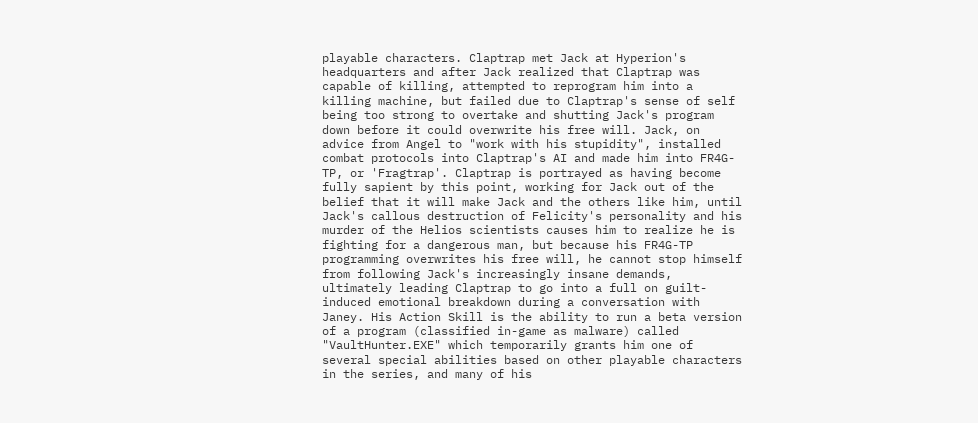playable characters. Claptrap met Jack at Hyperion's headquarters and after Jack realized that Claptrap was capable of killing, attempted to reprogram him into a killing machine, but failed due to Claptrap's sense of self being too strong to overtake and shutting Jack's program down before it could overwrite his free will. Jack, on advice from Angel to "work with his stupidity", installed combat protocols into Claptrap's AI and made him into FR4G-TP, or 'Fragtrap'. Claptrap is portrayed as having become fully sapient by this point, working for Jack out of the belief that it will make Jack and the others like him, until Jack's callous destruction of Felicity's personality and his murder of the Helios scientists causes him to realize he is fighting for a dangerous man, but because his FR4G-TP programming overwrites his free will, he cannot stop himself from following Jack's increasingly insane demands, ultimately leading Claptrap to go into a full on guilt-induced emotional breakdown during a conversation with Janey. His Action Skill is the ability to run a beta version of a program (classified in-game as malware) called "VaultHunter.EXE" which temporarily grants him one of several special abilities based on other playable characters in the series, and many of his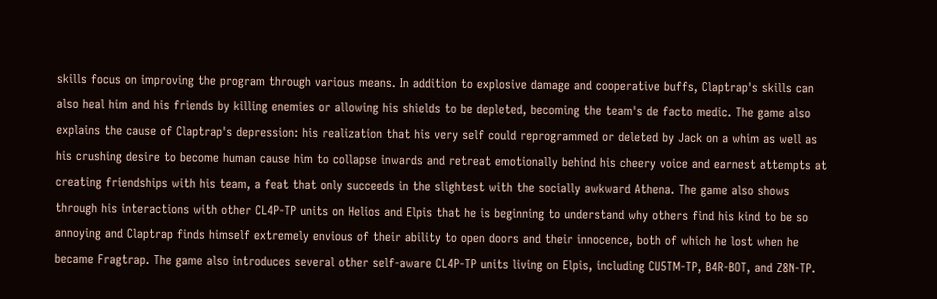skills focus on improving the program through various means. In addition to explosive damage and cooperative buffs, Claptrap's skills can also heal him and his friends by killing enemies or allowing his shields to be depleted, becoming the team's de facto medic. The game also explains the cause of Claptrap's depression: his realization that his very self could reprogrammed or deleted by Jack on a whim as well as his crushing desire to become human cause him to collapse inwards and retreat emotionally behind his cheery voice and earnest attempts at creating friendships with his team, a feat that only succeeds in the slightest with the socially awkward Athena. The game also shows through his interactions with other CL4P-TP units on Helios and Elpis that he is beginning to understand why others find his kind to be so annoying and Claptrap finds himself extremely envious of their ability to open doors and their innocence, both of which he lost when he became Fragtrap. The game also introduces several other self-aware CL4P-TP units living on Elpis, including CU5TM-TP, B4R-BOT, and Z8N-TP.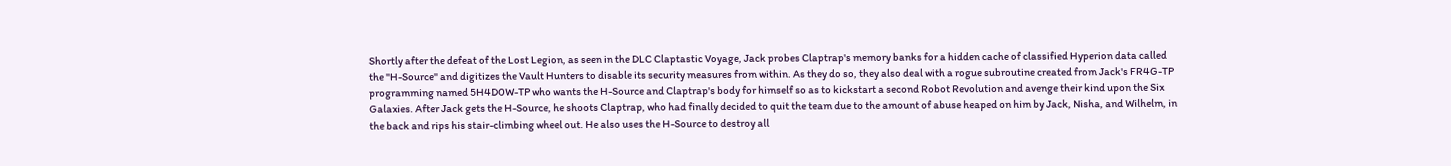Shortly after the defeat of the Lost Legion, as seen in the DLC Claptastic Voyage, Jack probes Claptrap's memory banks for a hidden cache of classified Hyperion data called the "H-Source" and digitizes the Vault Hunters to disable its security measures from within. As they do so, they also deal with a rogue subroutine created from Jack's FR4G-TP programming named 5H4D0W-TP who wants the H-Source and Claptrap's body for himself so as to kickstart a second Robot Revolution and avenge their kind upon the Six Galaxies. After Jack gets the H-Source, he shoots Claptrap, who had finally decided to quit the team due to the amount of abuse heaped on him by Jack, Nisha, and Wilhelm, in the back and rips his stair-climbing wheel out. He also uses the H-Source to destroy all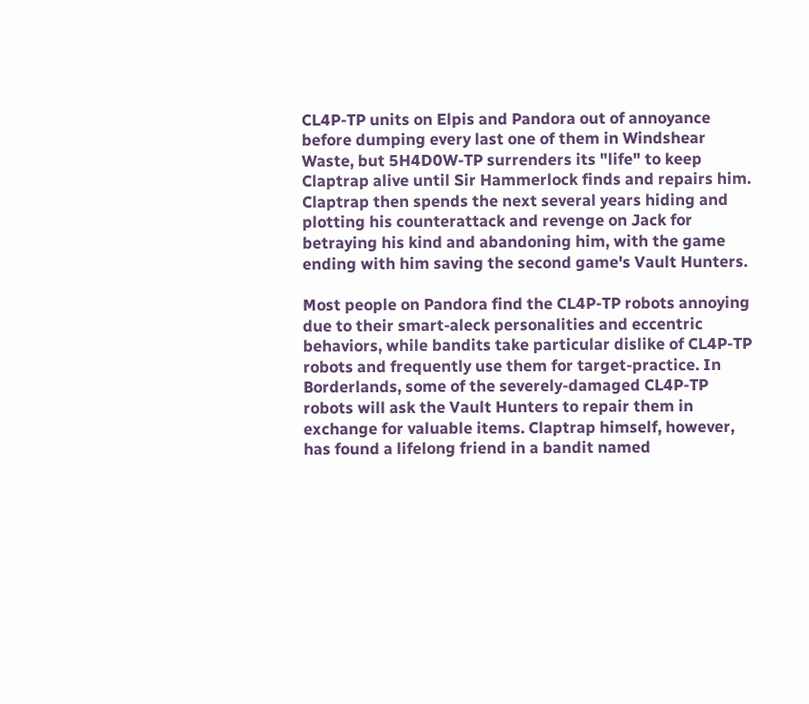CL4P-TP units on Elpis and Pandora out of annoyance before dumping every last one of them in Windshear Waste, but 5H4D0W-TP surrenders its "life" to keep Claptrap alive until Sir Hammerlock finds and repairs him. Claptrap then spends the next several years hiding and plotting his counterattack and revenge on Jack for betraying his kind and abandoning him, with the game ending with him saving the second game's Vault Hunters.

Most people on Pandora find the CL4P-TP robots annoying due to their smart-aleck personalities and eccentric behaviors, while bandits take particular dislike of CL4P-TP robots and frequently use them for target-practice. In Borderlands, some of the severely-damaged CL4P-TP robots will ask the Vault Hunters to repair them in exchange for valuable items. Claptrap himself, however, has found a lifelong friend in a bandit named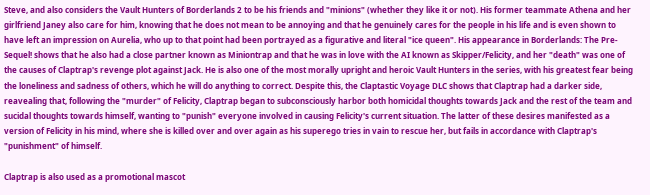Steve, and also considers the Vault Hunters of Borderlands 2 to be his friends and "minions" (whether they like it or not). His former teammate Athena and her girlfriend Janey also care for him, knowing that he does not mean to be annoying and that he genuinely cares for the people in his life and is even shown to have left an impression on Aurelia, who up to that point had been portrayed as a figurative and literal "ice queen". His appearance in Borderlands: The Pre-Sequel! shows that he also had a close partner known as Miniontrap and that he was in love with the AI known as Skipper/Felicity, and her "death" was one of the causes of Claptrap's revenge plot against Jack. He is also one of the most morally upright and heroic Vault Hunters in the series, with his greatest fear being the loneliness and sadness of others, which he will do anything to correct. Despite this, the Claptastic Voyage DLC shows that Claptrap had a darker side, reavealing that, following the "murder" of Felicity, Claptrap began to subconsciously harbor both homicidal thoughts towards Jack and the rest of the team and sucidal thoughts towards himself, wanting to "punish" everyone involved in causing Felicity's current situation. The latter of these desires manifested as a version of Felicity in his mind, where she is killed over and over again as his superego tries in vain to rescue her, but fails in accordance with Claptrap's "punishment" of himself.

Claptrap is also used as a promotional mascot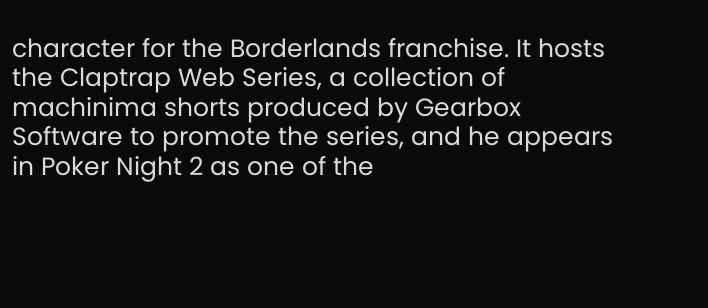character for the Borderlands franchise. It hosts the Claptrap Web Series, a collection of machinima shorts produced by Gearbox Software to promote the series, and he appears in Poker Night 2 as one of the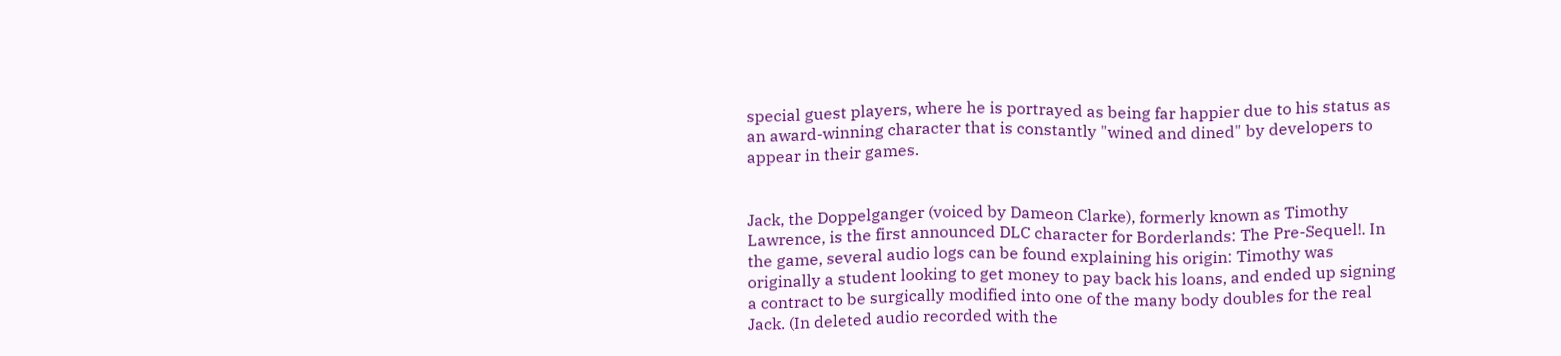special guest players, where he is portrayed as being far happier due to his status as an award-winning character that is constantly "wined and dined" by developers to appear in their games.


Jack, the Doppelganger (voiced by Dameon Clarke), formerly known as Timothy Lawrence, is the first announced DLC character for Borderlands: The Pre-Sequel!. In the game, several audio logs can be found explaining his origin: Timothy was originally a student looking to get money to pay back his loans, and ended up signing a contract to be surgically modified into one of the many body doubles for the real Jack. (In deleted audio recorded with the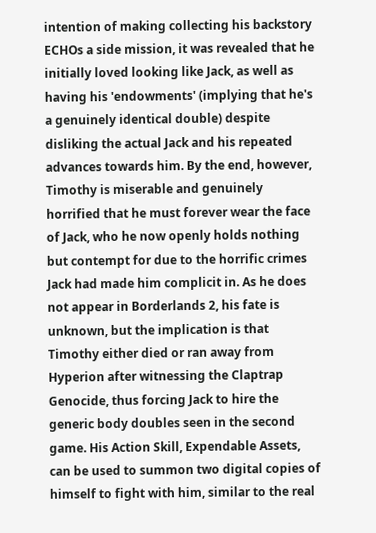intention of making collecting his backstory ECHOs a side mission, it was revealed that he initially loved looking like Jack, as well as having his 'endowments' (implying that he's a genuinely identical double) despite disliking the actual Jack and his repeated advances towards him. By the end, however, Timothy is miserable and genuinely horrified that he must forever wear the face of Jack, who he now openly holds nothing but contempt for due to the horrific crimes Jack had made him complicit in. As he does not appear in Borderlands 2, his fate is unknown, but the implication is that Timothy either died or ran away from Hyperion after witnessing the Claptrap Genocide, thus forcing Jack to hire the generic body doubles seen in the second game. His Action Skill, Expendable Assets, can be used to summon two digital copies of himself to fight with him, similar to the real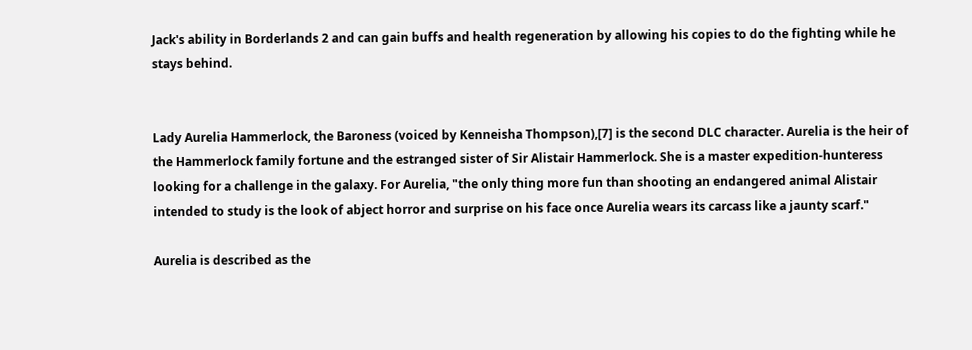Jack's ability in Borderlands 2 and can gain buffs and health regeneration by allowing his copies to do the fighting while he stays behind.


Lady Aurelia Hammerlock, the Baroness (voiced by Kenneisha Thompson),[7] is the second DLC character. Aurelia is the heir of the Hammerlock family fortune and the estranged sister of Sir Alistair Hammerlock. She is a master expedition-hunteress looking for a challenge in the galaxy. For Aurelia, "the only thing more fun than shooting an endangered animal Alistair intended to study is the look of abject horror and surprise on his face once Aurelia wears its carcass like a jaunty scarf."

Aurelia is described as the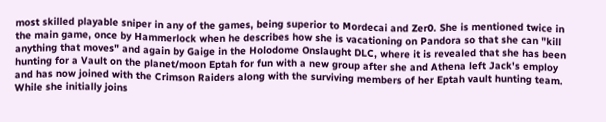most skilled playable sniper in any of the games, being superior to Mordecai and Zer0. She is mentioned twice in the main game, once by Hammerlock when he describes how she is vacationing on Pandora so that she can "kill anything that moves" and again by Gaige in the Holodome Onslaught DLC, where it is revealed that she has been hunting for a Vault on the planet/moon Eptah for fun with a new group after she and Athena left Jack's employ and has now joined with the Crimson Raiders along with the surviving members of her Eptah vault hunting team. While she initially joins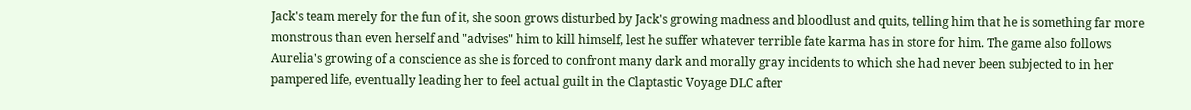Jack's team merely for the fun of it, she soon grows disturbed by Jack's growing madness and bloodlust and quits, telling him that he is something far more monstrous than even herself and "advises" him to kill himself, lest he suffer whatever terrible fate karma has in store for him. The game also follows Aurelia's growing of a conscience as she is forced to confront many dark and morally gray incidents to which she had never been subjected to in her pampered life, eventually leading her to feel actual guilt in the Claptastic Voyage DLC after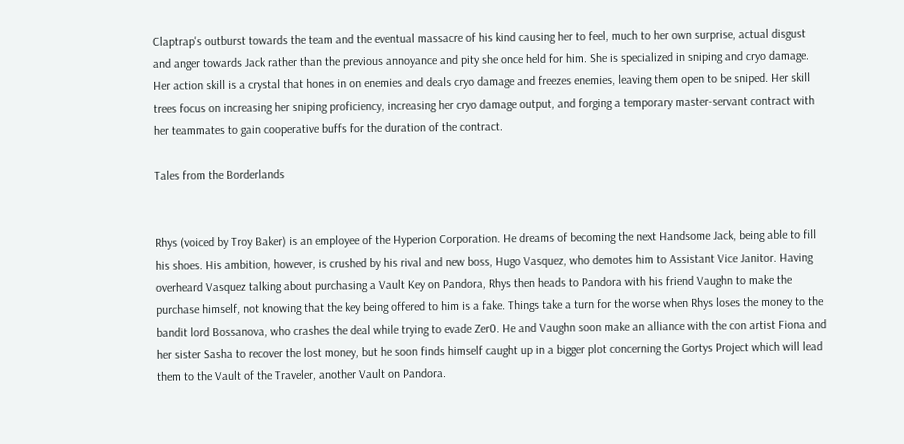Claptrap's outburst towards the team and the eventual massacre of his kind causing her to feel, much to her own surprise, actual disgust and anger towards Jack rather than the previous annoyance and pity she once held for him. She is specialized in sniping and cryo damage. Her action skill is a crystal that hones in on enemies and deals cryo damage and freezes enemies, leaving them open to be sniped. Her skill trees focus on increasing her sniping proficiency, increasing her cryo damage output, and forging a temporary master-servant contract with her teammates to gain cooperative buffs for the duration of the contract.

Tales from the Borderlands


Rhys (voiced by Troy Baker) is an employee of the Hyperion Corporation. He dreams of becoming the next Handsome Jack, being able to fill his shoes. His ambition, however, is crushed by his rival and new boss, Hugo Vasquez, who demotes him to Assistant Vice Janitor. Having overheard Vasquez talking about purchasing a Vault Key on Pandora, Rhys then heads to Pandora with his friend Vaughn to make the purchase himself, not knowing that the key being offered to him is a fake. Things take a turn for the worse when Rhys loses the money to the bandit lord Bossanova, who crashes the deal while trying to evade Zer0. He and Vaughn soon make an alliance with the con artist Fiona and her sister Sasha to recover the lost money, but he soon finds himself caught up in a bigger plot concerning the Gortys Project which will lead them to the Vault of the Traveler, another Vault on Pandora.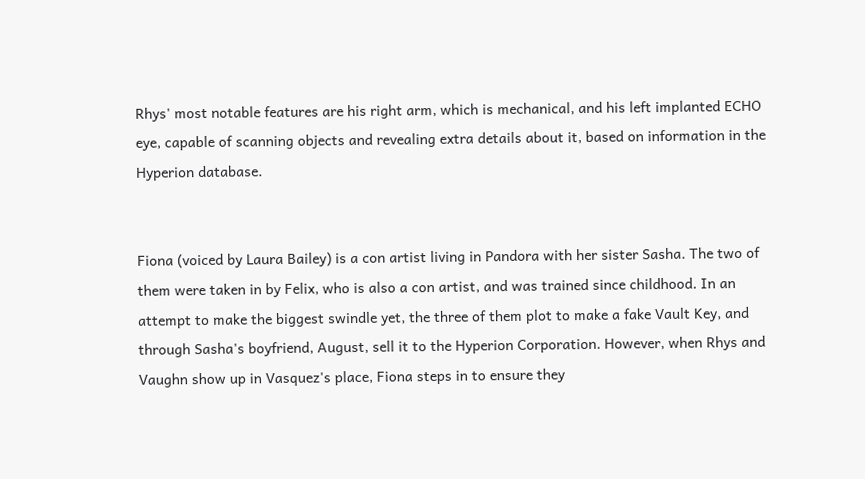Rhys' most notable features are his right arm, which is mechanical, and his left implanted ECHO eye, capable of scanning objects and revealing extra details about it, based on information in the Hyperion database.


Fiona (voiced by Laura Bailey) is a con artist living in Pandora with her sister Sasha. The two of them were taken in by Felix, who is also a con artist, and was trained since childhood. In an attempt to make the biggest swindle yet, the three of them plot to make a fake Vault Key, and through Sasha's boyfriend, August, sell it to the Hyperion Corporation. However, when Rhys and Vaughn show up in Vasquez's place, Fiona steps in to ensure they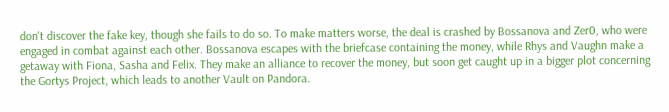don't discover the fake key, though she fails to do so. To make matters worse, the deal is crashed by Bossanova and Zer0, who were engaged in combat against each other. Bossanova escapes with the briefcase containing the money, while Rhys and Vaughn make a getaway with Fiona, Sasha and Felix. They make an alliance to recover the money, but soon get caught up in a bigger plot concerning the Gortys Project, which leads to another Vault on Pandora.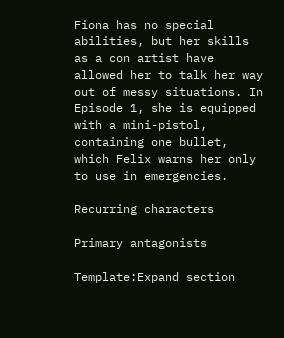Fiona has no special abilities, but her skills as a con artist have allowed her to talk her way out of messy situations. In Episode 1, she is equipped with a mini-pistol, containing one bullet, which Felix warns her only to use in emergencies.

Recurring characters

Primary antagonists

Template:Expand section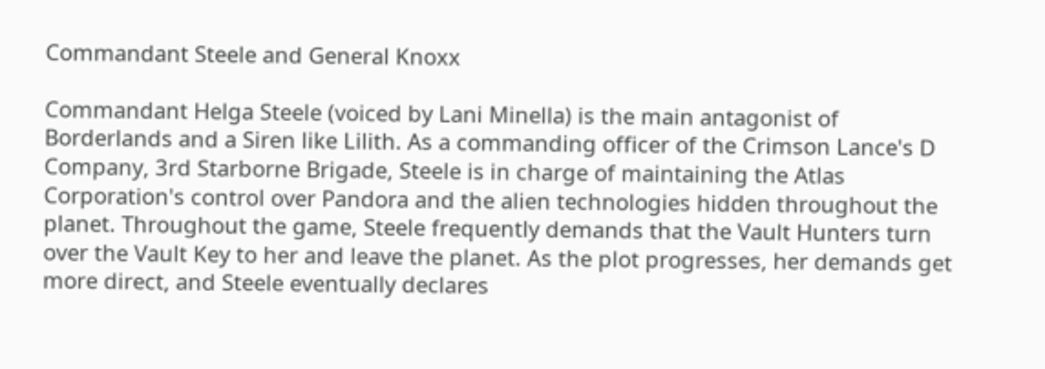Commandant Steele and General Knoxx

Commandant Helga Steele (voiced by Lani Minella) is the main antagonist of Borderlands and a Siren like Lilith. As a commanding officer of the Crimson Lance's D Company, 3rd Starborne Brigade, Steele is in charge of maintaining the Atlas Corporation's control over Pandora and the alien technologies hidden throughout the planet. Throughout the game, Steele frequently demands that the Vault Hunters turn over the Vault Key to her and leave the planet. As the plot progresses, her demands get more direct, and Steele eventually declares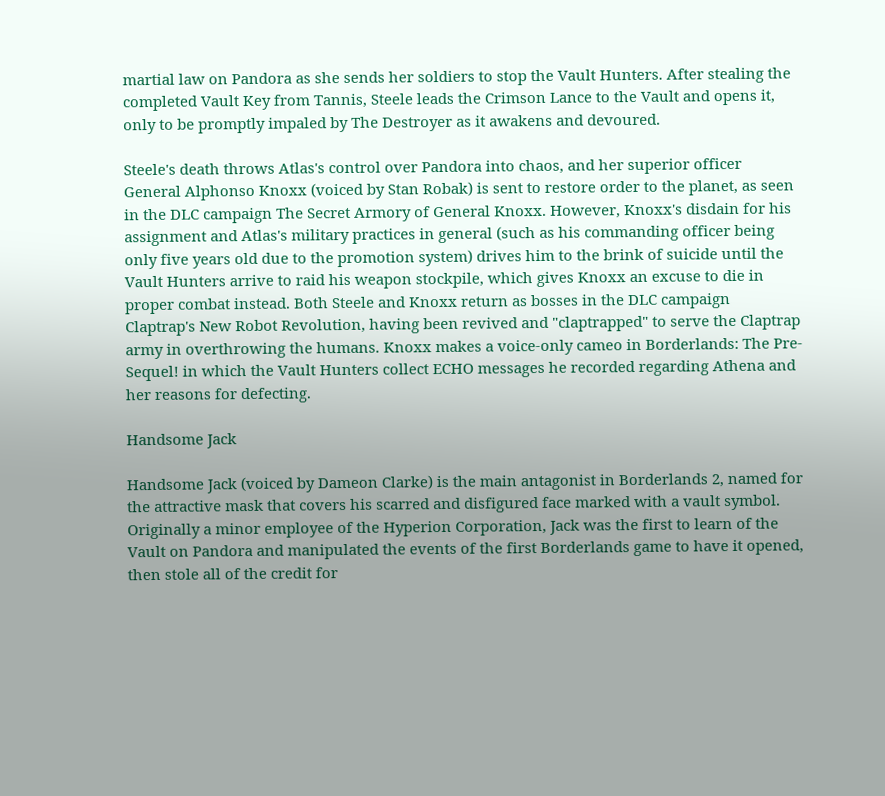martial law on Pandora as she sends her soldiers to stop the Vault Hunters. After stealing the completed Vault Key from Tannis, Steele leads the Crimson Lance to the Vault and opens it, only to be promptly impaled by The Destroyer as it awakens and devoured.

Steele's death throws Atlas's control over Pandora into chaos, and her superior officer General Alphonso Knoxx (voiced by Stan Robak) is sent to restore order to the planet, as seen in the DLC campaign The Secret Armory of General Knoxx. However, Knoxx's disdain for his assignment and Atlas's military practices in general (such as his commanding officer being only five years old due to the promotion system) drives him to the brink of suicide until the Vault Hunters arrive to raid his weapon stockpile, which gives Knoxx an excuse to die in proper combat instead. Both Steele and Knoxx return as bosses in the DLC campaign Claptrap's New Robot Revolution, having been revived and "claptrapped" to serve the Claptrap army in overthrowing the humans. Knoxx makes a voice-only cameo in Borderlands: The Pre-Sequel! in which the Vault Hunters collect ECHO messages he recorded regarding Athena and her reasons for defecting.

Handsome Jack

Handsome Jack (voiced by Dameon Clarke) is the main antagonist in Borderlands 2, named for the attractive mask that covers his scarred and disfigured face marked with a vault symbol. Originally a minor employee of the Hyperion Corporation, Jack was the first to learn of the Vault on Pandora and manipulated the events of the first Borderlands game to have it opened, then stole all of the credit for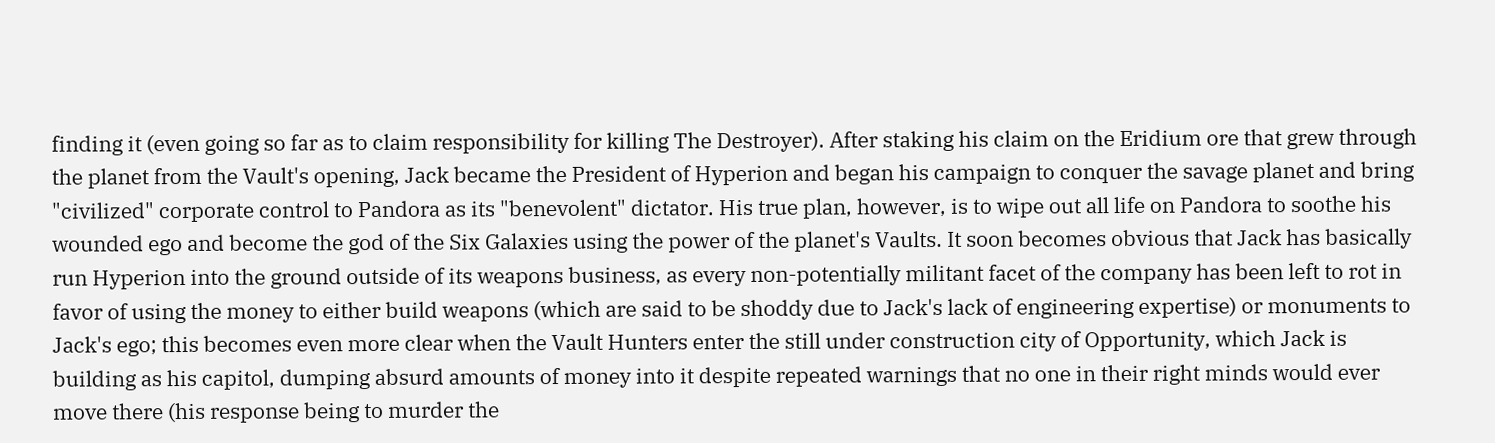finding it (even going so far as to claim responsibility for killing The Destroyer). After staking his claim on the Eridium ore that grew through the planet from the Vault's opening, Jack became the President of Hyperion and began his campaign to conquer the savage planet and bring "civilized" corporate control to Pandora as its "benevolent" dictator. His true plan, however, is to wipe out all life on Pandora to soothe his wounded ego and become the god of the Six Galaxies using the power of the planet's Vaults. It soon becomes obvious that Jack has basically run Hyperion into the ground outside of its weapons business, as every non-potentially militant facet of the company has been left to rot in favor of using the money to either build weapons (which are said to be shoddy due to Jack's lack of engineering expertise) or monuments to Jack's ego; this becomes even more clear when the Vault Hunters enter the still under construction city of Opportunity, which Jack is building as his capitol, dumping absurd amounts of money into it despite repeated warnings that no one in their right minds would ever move there (his response being to murder the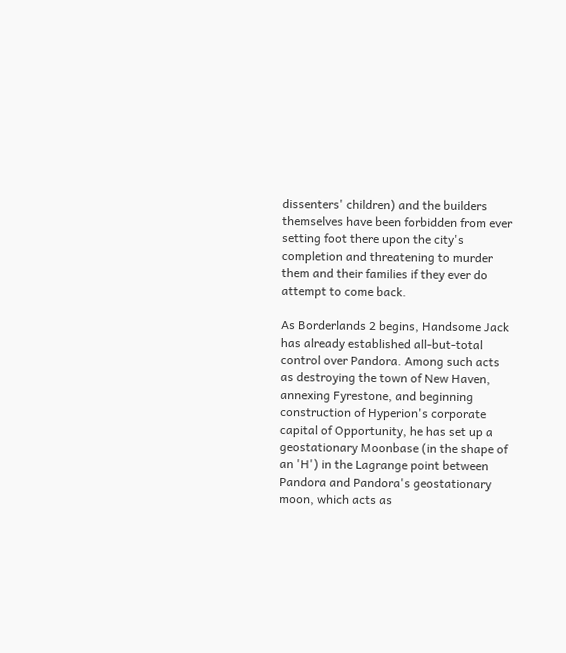dissenters' children) and the builders themselves have been forbidden from ever setting foot there upon the city's completion and threatening to murder them and their families if they ever do attempt to come back.

As Borderlands 2 begins, Handsome Jack has already established all-but-total control over Pandora. Among such acts as destroying the town of New Haven, annexing Fyrestone, and beginning construction of Hyperion's corporate capital of Opportunity, he has set up a geostationary Moonbase (in the shape of an 'H') in the Lagrange point between Pandora and Pandora's geostationary moon, which acts as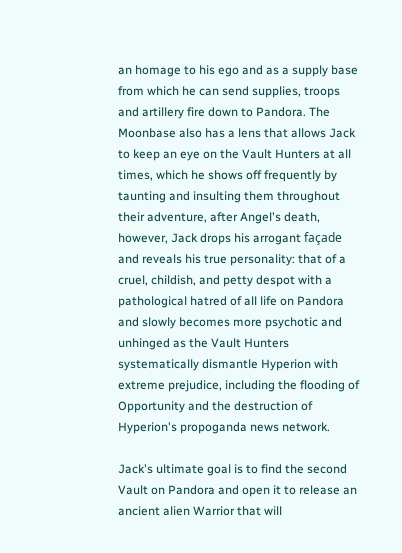an homage to his ego and as a supply base from which he can send supplies, troops and artillery fire down to Pandora. The Moonbase also has a lens that allows Jack to keep an eye on the Vault Hunters at all times, which he shows off frequently by taunting and insulting them throughout their adventure, after Angel's death, however, Jack drops his arrogant façade and reveals his true personality: that of a cruel, childish, and petty despot with a pathological hatred of all life on Pandora and slowly becomes more psychotic and unhinged as the Vault Hunters systematically dismantle Hyperion with extreme prejudice, including the flooding of Opportunity and the destruction of Hyperion's propoganda news network.

Jack's ultimate goal is to find the second Vault on Pandora and open it to release an ancient alien Warrior that will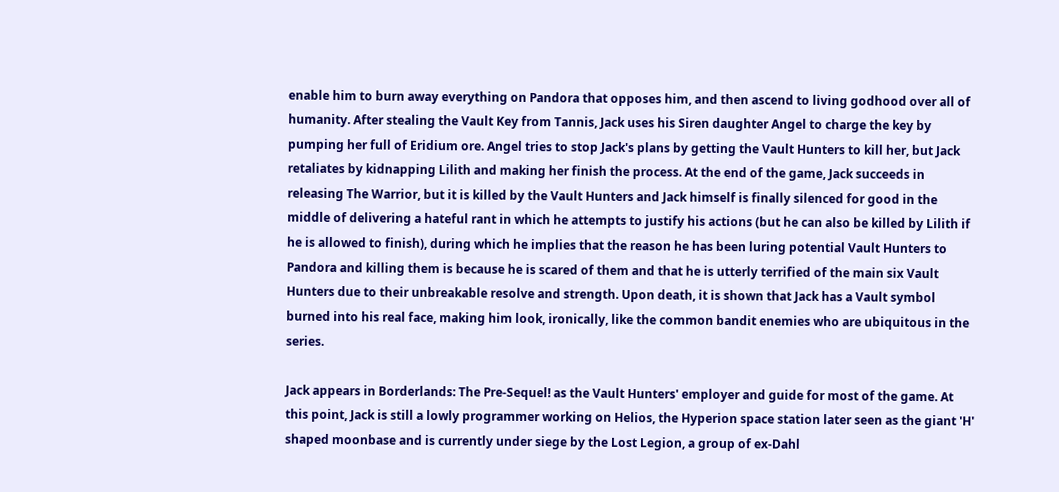enable him to burn away everything on Pandora that opposes him, and then ascend to living godhood over all of humanity. After stealing the Vault Key from Tannis, Jack uses his Siren daughter Angel to charge the key by pumping her full of Eridium ore. Angel tries to stop Jack's plans by getting the Vault Hunters to kill her, but Jack retaliates by kidnapping Lilith and making her finish the process. At the end of the game, Jack succeeds in releasing The Warrior, but it is killed by the Vault Hunters and Jack himself is finally silenced for good in the middle of delivering a hateful rant in which he attempts to justify his actions (but he can also be killed by Lilith if he is allowed to finish), during which he implies that the reason he has been luring potential Vault Hunters to Pandora and killing them is because he is scared of them and that he is utterly terrified of the main six Vault Hunters due to their unbreakable resolve and strength. Upon death, it is shown that Jack has a Vault symbol burned into his real face, making him look, ironically, like the common bandit enemies who are ubiquitous in the series.

Jack appears in Borderlands: The Pre-Sequel! as the Vault Hunters' employer and guide for most of the game. At this point, Jack is still a lowly programmer working on Helios, the Hyperion space station later seen as the giant 'H' shaped moonbase and is currently under siege by the Lost Legion, a group of ex-Dahl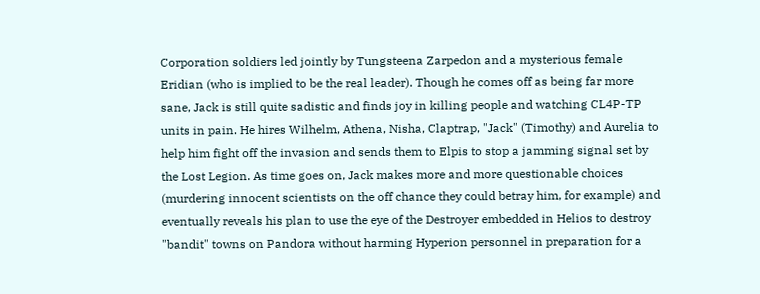Corporation soldiers led jointly by Tungsteena Zarpedon and a mysterious female Eridian (who is implied to be the real leader). Though he comes off as being far more sane, Jack is still quite sadistic and finds joy in killing people and watching CL4P-TP units in pain. He hires Wilhelm, Athena, Nisha, Claptrap, "Jack" (Timothy) and Aurelia to help him fight off the invasion and sends them to Elpis to stop a jamming signal set by the Lost Legion. As time goes on, Jack makes more and more questionable choices (murdering innocent scientists on the off chance they could betray him, for example) and eventually reveals his plan to use the eye of the Destroyer embedded in Helios to destroy "bandit" towns on Pandora without harming Hyperion personnel in preparation for a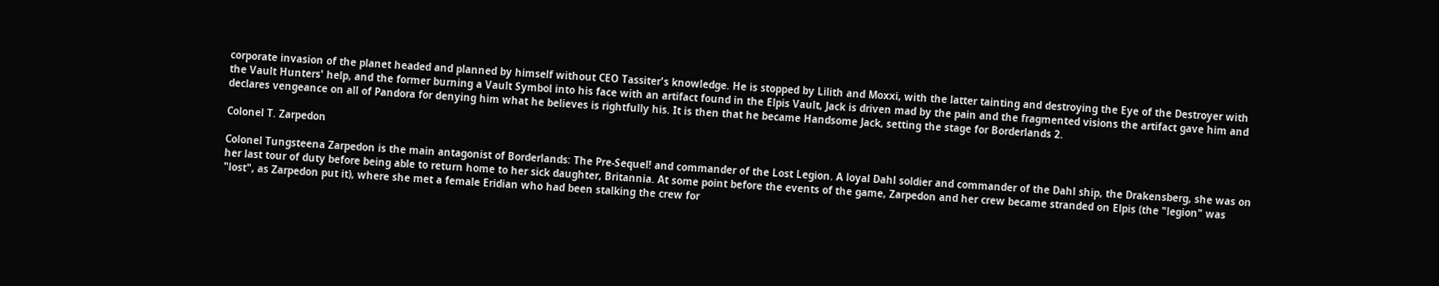corporate invasion of the planet headed and planned by himself without CEO Tassiter's knowledge. He is stopped by Lilith and Moxxi, with the latter tainting and destroying the Eye of the Destroyer with the Vault Hunters' help, and the former burning a Vault Symbol into his face with an artifact found in the Elpis Vault, Jack is driven mad by the pain and the fragmented visions the artifact gave him and declares vengeance on all of Pandora for denying him what he believes is rightfully his. It is then that he became Handsome Jack, setting the stage for Borderlands 2.

Colonel T. Zarpedon

Colonel Tungsteena Zarpedon is the main antagonist of Borderlands: The Pre-Sequel! and commander of the Lost Legion. A loyal Dahl soldier and commander of the Dahl ship, the Drakensberg, she was on her last tour of duty before being able to return home to her sick daughter, Britannia. At some point before the events of the game, Zarpedon and her crew became stranded on Elpis (the "legion" was "lost", as Zarpedon put it), where she met a female Eridian who had been stalking the crew for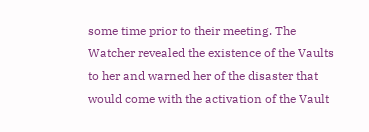some time prior to their meeting. The Watcher revealed the existence of the Vaults to her and warned her of the disaster that would come with the activation of the Vault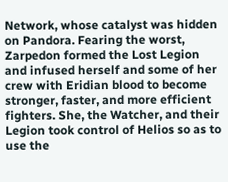Network, whose catalyst was hidden on Pandora. Fearing the worst, Zarpedon formed the Lost Legion and infused herself and some of her crew with Eridian blood to become stronger, faster, and more efficient fighters. She, the Watcher, and their Legion took control of Helios so as to use the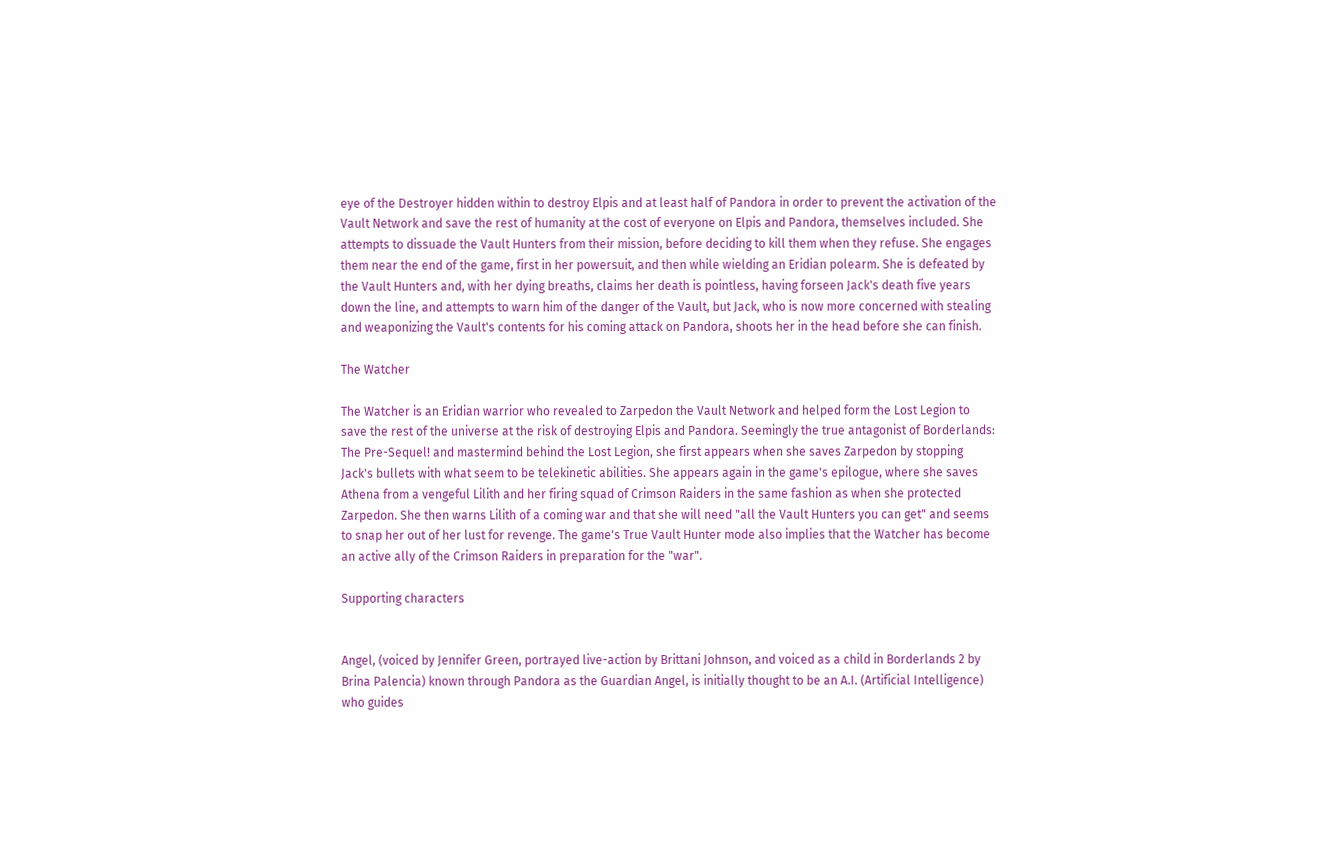eye of the Destroyer hidden within to destroy Elpis and at least half of Pandora in order to prevent the activation of the Vault Network and save the rest of humanity at the cost of everyone on Elpis and Pandora, themselves included. She attempts to dissuade the Vault Hunters from their mission, before deciding to kill them when they refuse. She engages them near the end of the game, first in her powersuit, and then while wielding an Eridian polearm. She is defeated by the Vault Hunters and, with her dying breaths, claims her death is pointless, having forseen Jack's death five years down the line, and attempts to warn him of the danger of the Vault, but Jack, who is now more concerned with stealing and weaponizing the Vault's contents for his coming attack on Pandora, shoots her in the head before she can finish.

The Watcher

The Watcher is an Eridian warrior who revealed to Zarpedon the Vault Network and helped form the Lost Legion to save the rest of the universe at the risk of destroying Elpis and Pandora. Seemingly the true antagonist of Borderlands: The Pre-Sequel! and mastermind behind the Lost Legion, she first appears when she saves Zarpedon by stopping Jack's bullets with what seem to be telekinetic abilities. She appears again in the game's epilogue, where she saves Athena from a vengeful Lilith and her firing squad of Crimson Raiders in the same fashion as when she protected Zarpedon. She then warns Lilith of a coming war and that she will need "all the Vault Hunters you can get" and seems to snap her out of her lust for revenge. The game's True Vault Hunter mode also implies that the Watcher has become an active ally of the Crimson Raiders in preparation for the "war".

Supporting characters


Angel, (voiced by Jennifer Green, portrayed live-action by Brittani Johnson, and voiced as a child in Borderlands 2 by Brina Palencia) known through Pandora as the Guardian Angel, is initially thought to be an A.I. (Artificial Intelligence) who guides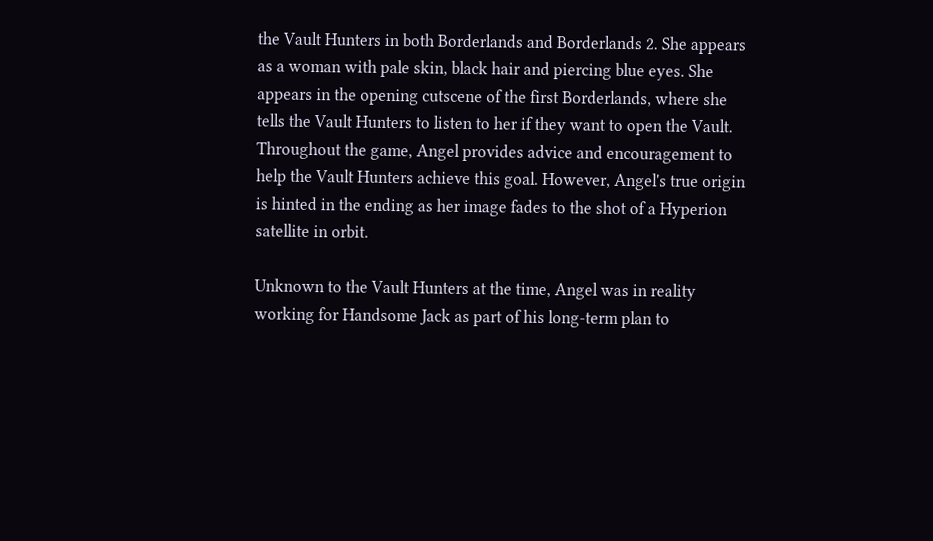the Vault Hunters in both Borderlands and Borderlands 2. She appears as a woman with pale skin, black hair and piercing blue eyes. She appears in the opening cutscene of the first Borderlands, where she tells the Vault Hunters to listen to her if they want to open the Vault. Throughout the game, Angel provides advice and encouragement to help the Vault Hunters achieve this goal. However, Angel's true origin is hinted in the ending as her image fades to the shot of a Hyperion satellite in orbit.

Unknown to the Vault Hunters at the time, Angel was in reality working for Handsome Jack as part of his long-term plan to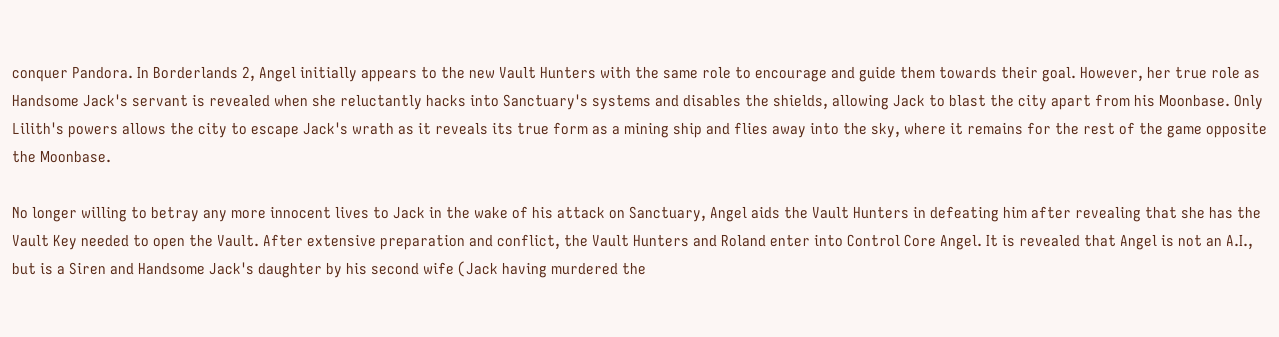conquer Pandora. In Borderlands 2, Angel initially appears to the new Vault Hunters with the same role to encourage and guide them towards their goal. However, her true role as Handsome Jack's servant is revealed when she reluctantly hacks into Sanctuary's systems and disables the shields, allowing Jack to blast the city apart from his Moonbase. Only Lilith's powers allows the city to escape Jack's wrath as it reveals its true form as a mining ship and flies away into the sky, where it remains for the rest of the game opposite the Moonbase.

No longer willing to betray any more innocent lives to Jack in the wake of his attack on Sanctuary, Angel aids the Vault Hunters in defeating him after revealing that she has the Vault Key needed to open the Vault. After extensive preparation and conflict, the Vault Hunters and Roland enter into Control Core Angel. It is revealed that Angel is not an A.I., but is a Siren and Handsome Jack's daughter by his second wife (Jack having murdered the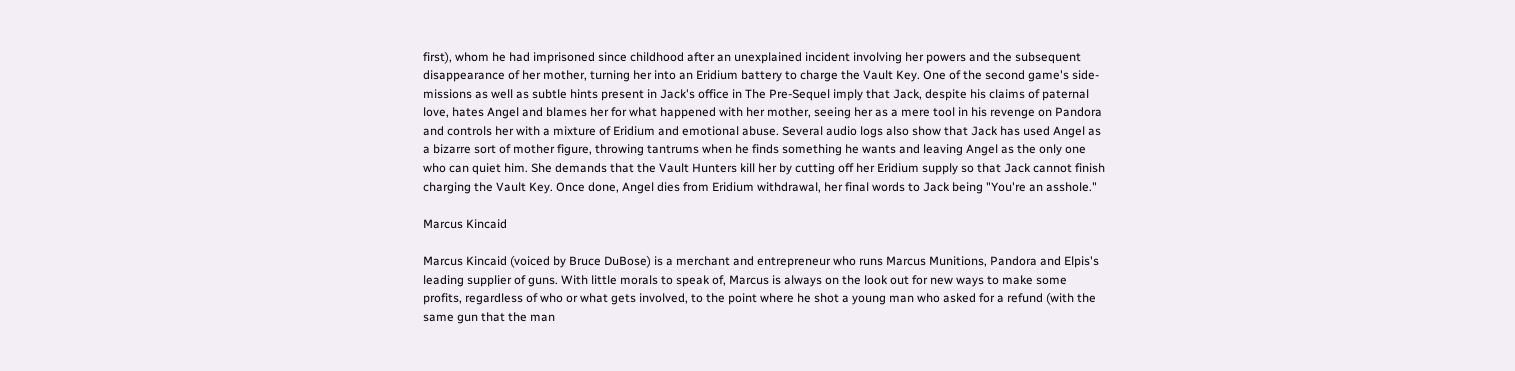first), whom he had imprisoned since childhood after an unexplained incident involving her powers and the subsequent disappearance of her mother, turning her into an Eridium battery to charge the Vault Key. One of the second game's side-missions as well as subtle hints present in Jack's office in The Pre-Sequel imply that Jack, despite his claims of paternal love, hates Angel and blames her for what happened with her mother, seeing her as a mere tool in his revenge on Pandora and controls her with a mixture of Eridium and emotional abuse. Several audio logs also show that Jack has used Angel as a bizarre sort of mother figure, throwing tantrums when he finds something he wants and leaving Angel as the only one who can quiet him. She demands that the Vault Hunters kill her by cutting off her Eridium supply so that Jack cannot finish charging the Vault Key. Once done, Angel dies from Eridium withdrawal, her final words to Jack being "You're an asshole."

Marcus Kincaid

Marcus Kincaid (voiced by Bruce DuBose) is a merchant and entrepreneur who runs Marcus Munitions, Pandora and Elpis's leading supplier of guns. With little morals to speak of, Marcus is always on the look out for new ways to make some profits, regardless of who or what gets involved, to the point where he shot a young man who asked for a refund (with the same gun that the man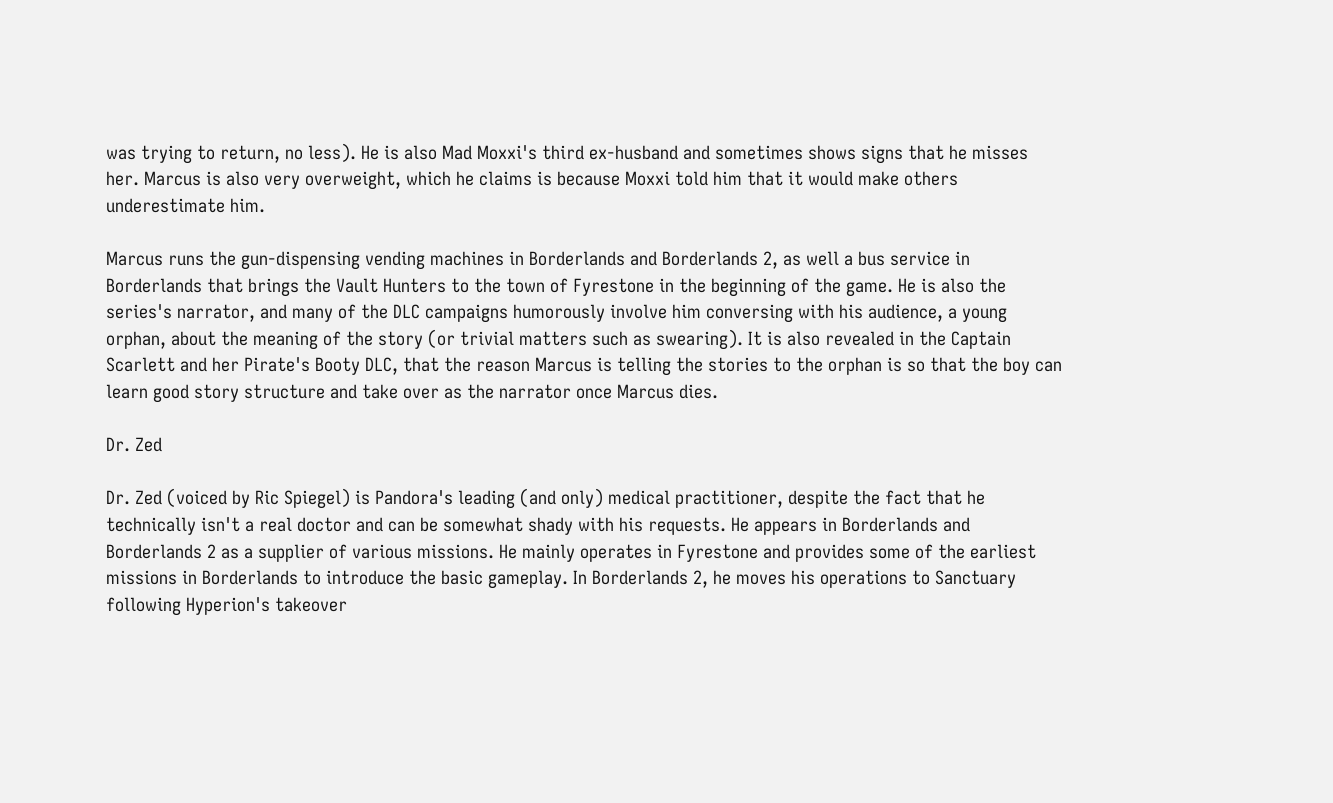was trying to return, no less). He is also Mad Moxxi's third ex-husband and sometimes shows signs that he misses her. Marcus is also very overweight, which he claims is because Moxxi told him that it would make others underestimate him.

Marcus runs the gun-dispensing vending machines in Borderlands and Borderlands 2, as well a bus service in Borderlands that brings the Vault Hunters to the town of Fyrestone in the beginning of the game. He is also the series's narrator, and many of the DLC campaigns humorously involve him conversing with his audience, a young orphan, about the meaning of the story (or trivial matters such as swearing). It is also revealed in the Captain Scarlett and her Pirate's Booty DLC, that the reason Marcus is telling the stories to the orphan is so that the boy can learn good story structure and take over as the narrator once Marcus dies.

Dr. Zed

Dr. Zed (voiced by Ric Spiegel) is Pandora's leading (and only) medical practitioner, despite the fact that he technically isn't a real doctor and can be somewhat shady with his requests. He appears in Borderlands and Borderlands 2 as a supplier of various missions. He mainly operates in Fyrestone and provides some of the earliest missions in Borderlands to introduce the basic gameplay. In Borderlands 2, he moves his operations to Sanctuary following Hyperion's takeover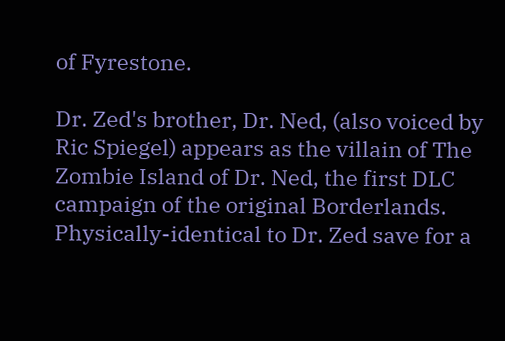of Fyrestone.

Dr. Zed's brother, Dr. Ned, (also voiced by Ric Spiegel) appears as the villain of The Zombie Island of Dr. Ned, the first DLC campaign of the original Borderlands. Physically-identical to Dr. Zed save for a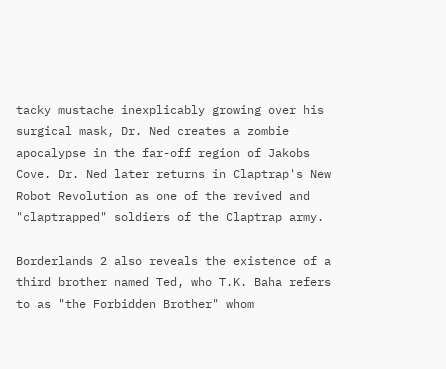tacky mustache inexplicably growing over his surgical mask, Dr. Ned creates a zombie apocalypse in the far-off region of Jakobs Cove. Dr. Ned later returns in Claptrap's New Robot Revolution as one of the revived and "claptrapped" soldiers of the Claptrap army.

Borderlands 2 also reveals the existence of a third brother named Ted, who T.K. Baha refers to as "the Forbidden Brother" whom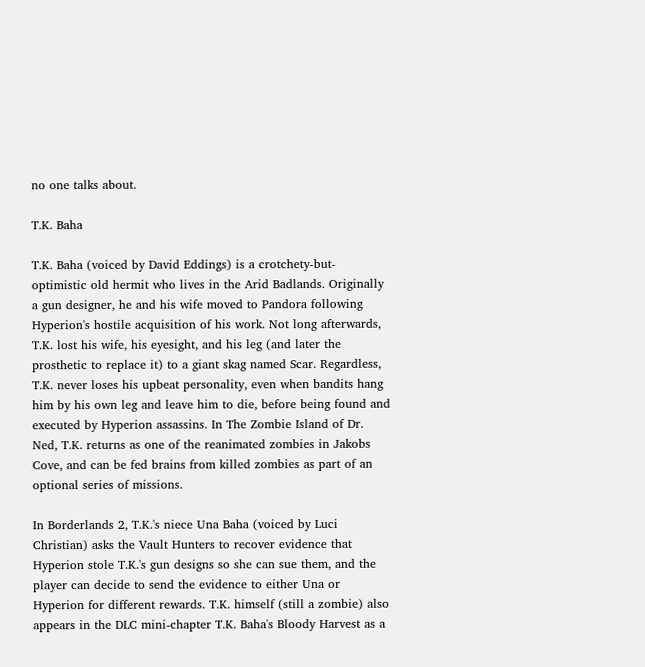no one talks about.

T.K. Baha

T.K. Baha (voiced by David Eddings) is a crotchety-but-optimistic old hermit who lives in the Arid Badlands. Originally a gun designer, he and his wife moved to Pandora following Hyperion's hostile acquisition of his work. Not long afterwards, T.K. lost his wife, his eyesight, and his leg (and later the prosthetic to replace it) to a giant skag named Scar. Regardless, T.K. never loses his upbeat personality, even when bandits hang him by his own leg and leave him to die, before being found and executed by Hyperion assassins. In The Zombie Island of Dr. Ned, T.K. returns as one of the reanimated zombies in Jakobs Cove, and can be fed brains from killed zombies as part of an optional series of missions.

In Borderlands 2, T.K.'s niece Una Baha (voiced by Luci Christian) asks the Vault Hunters to recover evidence that Hyperion stole T.K.'s gun designs so she can sue them, and the player can decide to send the evidence to either Una or Hyperion for different rewards. T.K. himself (still a zombie) also appears in the DLC mini-chapter T.K. Baha's Bloody Harvest as a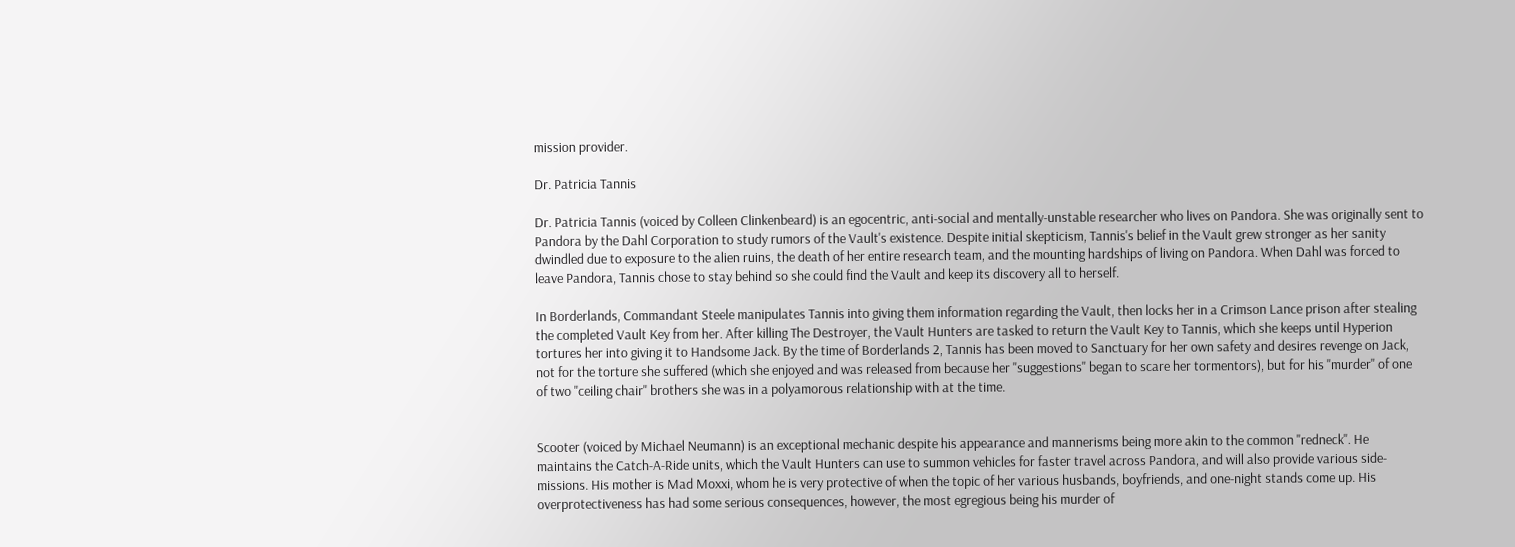mission provider.

Dr. Patricia Tannis

Dr. Patricia Tannis (voiced by Colleen Clinkenbeard) is an egocentric, anti-social and mentally-unstable researcher who lives on Pandora. She was originally sent to Pandora by the Dahl Corporation to study rumors of the Vault's existence. Despite initial skepticism, Tannis's belief in the Vault grew stronger as her sanity dwindled due to exposure to the alien ruins, the death of her entire research team, and the mounting hardships of living on Pandora. When Dahl was forced to leave Pandora, Tannis chose to stay behind so she could find the Vault and keep its discovery all to herself.

In Borderlands, Commandant Steele manipulates Tannis into giving them information regarding the Vault, then locks her in a Crimson Lance prison after stealing the completed Vault Key from her. After killing The Destroyer, the Vault Hunters are tasked to return the Vault Key to Tannis, which she keeps until Hyperion tortures her into giving it to Handsome Jack. By the time of Borderlands 2, Tannis has been moved to Sanctuary for her own safety and desires revenge on Jack, not for the torture she suffered (which she enjoyed and was released from because her "suggestions" began to scare her tormentors), but for his "murder" of one of two "ceiling chair" brothers she was in a polyamorous relationship with at the time.


Scooter (voiced by Michael Neumann) is an exceptional mechanic despite his appearance and mannerisms being more akin to the common "redneck". He maintains the Catch-A-Ride units, which the Vault Hunters can use to summon vehicles for faster travel across Pandora, and will also provide various side-missions. His mother is Mad Moxxi, whom he is very protective of when the topic of her various husbands, boyfriends, and one-night stands come up. His overprotectiveness has had some serious consequences, however, the most egregious being his murder of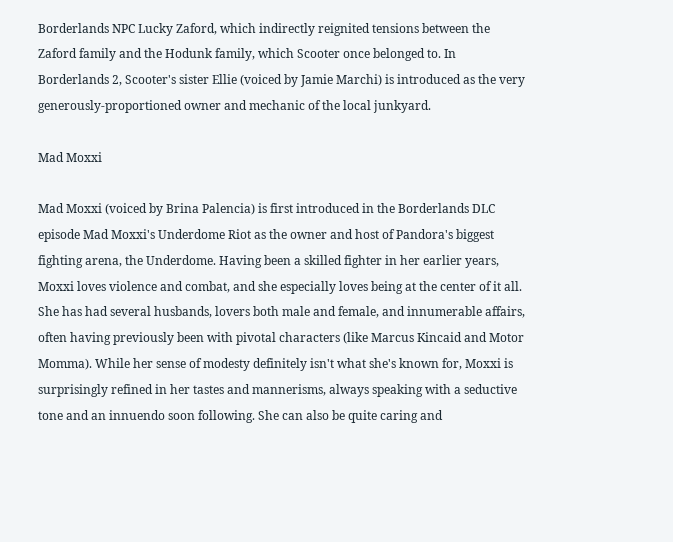Borderlands NPC Lucky Zaford, which indirectly reignited tensions between the Zaford family and the Hodunk family, which Scooter once belonged to. In Borderlands 2, Scooter's sister Ellie (voiced by Jamie Marchi) is introduced as the very generously-proportioned owner and mechanic of the local junkyard.

Mad Moxxi

Mad Moxxi (voiced by Brina Palencia) is first introduced in the Borderlands DLC episode Mad Moxxi's Underdome Riot as the owner and host of Pandora's biggest fighting arena, the Underdome. Having been a skilled fighter in her earlier years, Moxxi loves violence and combat, and she especially loves being at the center of it all. She has had several husbands, lovers both male and female, and innumerable affairs, often having previously been with pivotal characters (like Marcus Kincaid and Motor Momma). While her sense of modesty definitely isn't what she's known for, Moxxi is surprisingly refined in her tastes and mannerisms, always speaking with a seductive tone and an innuendo soon following. She can also be quite caring and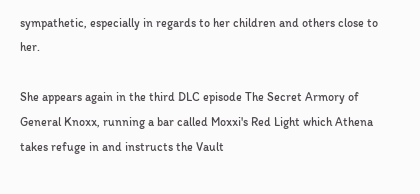sympathetic, especially in regards to her children and others close to her.

She appears again in the third DLC episode The Secret Armory of General Knoxx, running a bar called Moxxi's Red Light which Athena takes refuge in and instructs the Vault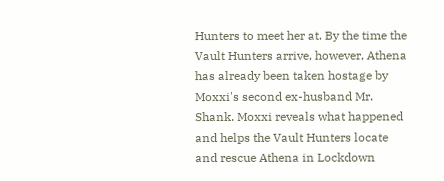Hunters to meet her at. By the time the Vault Hunters arrive, however, Athena has already been taken hostage by Moxxi's second ex-husband Mr. Shank. Moxxi reveals what happened and helps the Vault Hunters locate and rescue Athena in Lockdown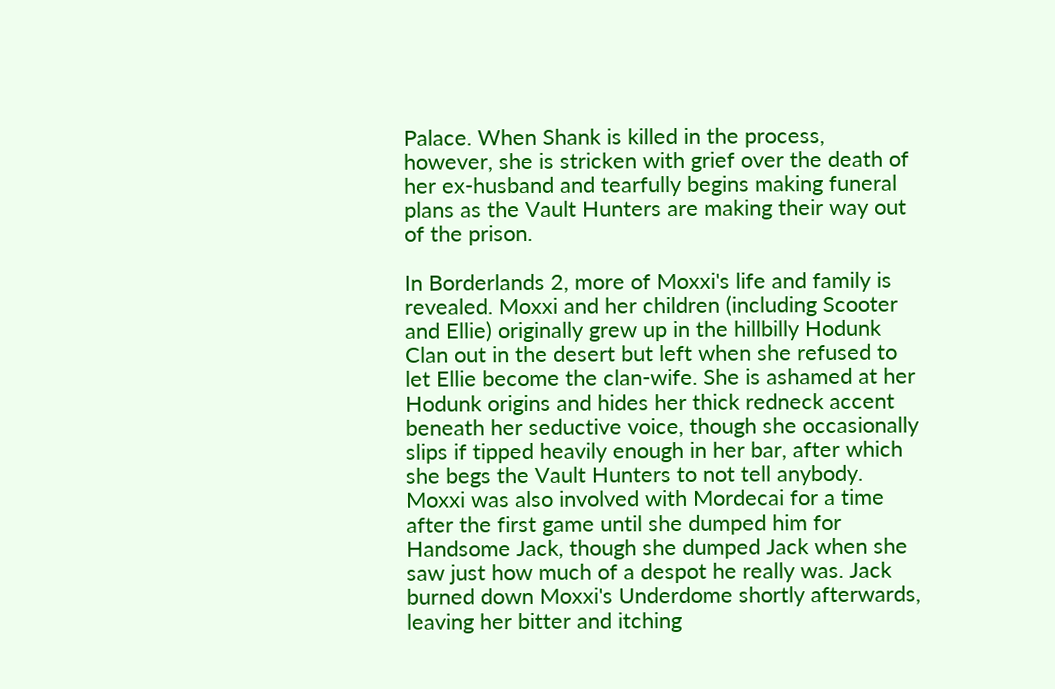Palace. When Shank is killed in the process, however, she is stricken with grief over the death of her ex-husband and tearfully begins making funeral plans as the Vault Hunters are making their way out of the prison.

In Borderlands 2, more of Moxxi's life and family is revealed. Moxxi and her children (including Scooter and Ellie) originally grew up in the hillbilly Hodunk Clan out in the desert but left when she refused to let Ellie become the clan-wife. She is ashamed at her Hodunk origins and hides her thick redneck accent beneath her seductive voice, though she occasionally slips if tipped heavily enough in her bar, after which she begs the Vault Hunters to not tell anybody. Moxxi was also involved with Mordecai for a time after the first game until she dumped him for Handsome Jack, though she dumped Jack when she saw just how much of a despot he really was. Jack burned down Moxxi's Underdome shortly afterwards, leaving her bitter and itching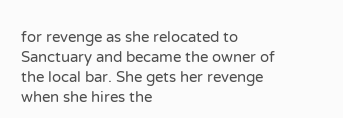for revenge as she relocated to Sanctuary and became the owner of the local bar. She gets her revenge when she hires the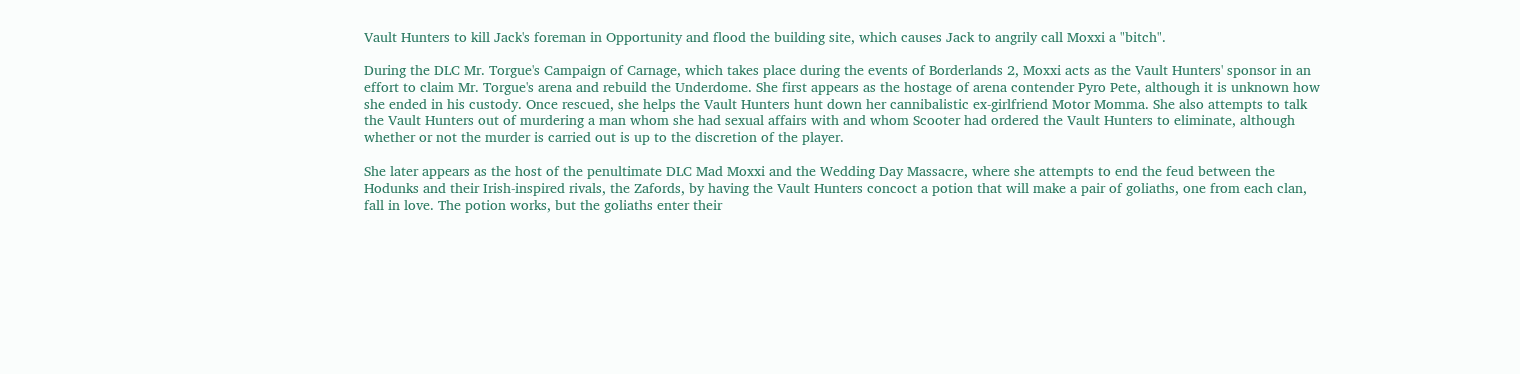Vault Hunters to kill Jack's foreman in Opportunity and flood the building site, which causes Jack to angrily call Moxxi a "bitch".

During the DLC Mr. Torgue's Campaign of Carnage, which takes place during the events of Borderlands 2, Moxxi acts as the Vault Hunters' sponsor in an effort to claim Mr. Torgue's arena and rebuild the Underdome. She first appears as the hostage of arena contender Pyro Pete, although it is unknown how she ended in his custody. Once rescued, she helps the Vault Hunters hunt down her cannibalistic ex-girlfriend Motor Momma. She also attempts to talk the Vault Hunters out of murdering a man whom she had sexual affairs with and whom Scooter had ordered the Vault Hunters to eliminate, although whether or not the murder is carried out is up to the discretion of the player.

She later appears as the host of the penultimate DLC Mad Moxxi and the Wedding Day Massacre, where she attempts to end the feud between the Hodunks and their Irish-inspired rivals, the Zafords, by having the Vault Hunters concoct a potion that will make a pair of goliaths, one from each clan, fall in love. The potion works, but the goliaths enter their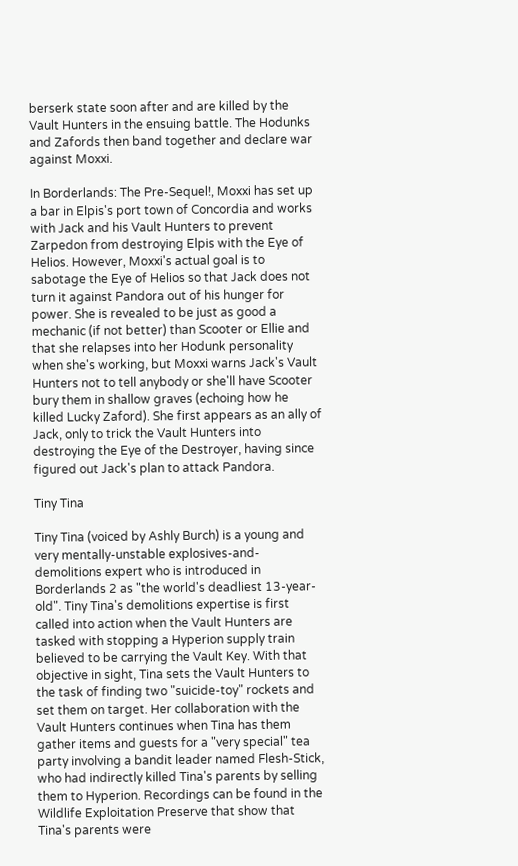berserk state soon after and are killed by the Vault Hunters in the ensuing battle. The Hodunks and Zafords then band together and declare war against Moxxi.

In Borderlands: The Pre-Sequel!, Moxxi has set up a bar in Elpis's port town of Concordia and works with Jack and his Vault Hunters to prevent Zarpedon from destroying Elpis with the Eye of Helios. However, Moxxi's actual goal is to sabotage the Eye of Helios so that Jack does not turn it against Pandora out of his hunger for power. She is revealed to be just as good a mechanic (if not better) than Scooter or Ellie and that she relapses into her Hodunk personality when she's working, but Moxxi warns Jack's Vault Hunters not to tell anybody or she'll have Scooter bury them in shallow graves (echoing how he killed Lucky Zaford). She first appears as an ally of Jack, only to trick the Vault Hunters into destroying the Eye of the Destroyer, having since figured out Jack's plan to attack Pandora.

Tiny Tina

Tiny Tina (voiced by Ashly Burch) is a young and very mentally-unstable explosives-and-demolitions expert who is introduced in Borderlands 2 as "the world's deadliest 13-year-old". Tiny Tina's demolitions expertise is first called into action when the Vault Hunters are tasked with stopping a Hyperion supply train believed to be carrying the Vault Key. With that objective in sight, Tina sets the Vault Hunters to the task of finding two "suicide-toy" rockets and set them on target. Her collaboration with the Vault Hunters continues when Tina has them gather items and guests for a "very special" tea party involving a bandit leader named Flesh-Stick, who had indirectly killed Tina's parents by selling them to Hyperion. Recordings can be found in the Wildlife Exploitation Preserve that show that Tina's parents were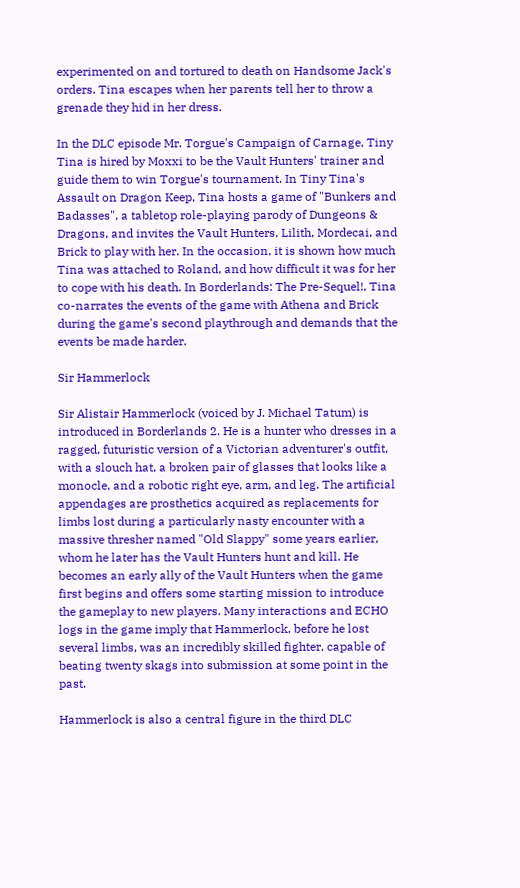experimented on and tortured to death on Handsome Jack's orders. Tina escapes when her parents tell her to throw a grenade they hid in her dress.

In the DLC episode Mr. Torgue's Campaign of Carnage, Tiny Tina is hired by Moxxi to be the Vault Hunters' trainer and guide them to win Torgue's tournament. In Tiny Tina's Assault on Dragon Keep, Tina hosts a game of "Bunkers and Badasses", a tabletop role-playing parody of Dungeons & Dragons, and invites the Vault Hunters, Lilith, Mordecai, and Brick to play with her. In the occasion, it is shown how much Tina was attached to Roland, and how difficult it was for her to cope with his death. In Borderlands: The Pre-Sequel!, Tina co-narrates the events of the game with Athena and Brick during the game's second playthrough and demands that the events be made harder.

Sir Hammerlock

Sir Alistair Hammerlock (voiced by J. Michael Tatum) is introduced in Borderlands 2. He is a hunter who dresses in a ragged, futuristic version of a Victorian adventurer's outfit, with a slouch hat, a broken pair of glasses that looks like a monocle, and a robotic right eye, arm, and leg. The artificial appendages are prosthetics acquired as replacements for limbs lost during a particularly nasty encounter with a massive thresher named "Old Slappy" some years earlier, whom he later has the Vault Hunters hunt and kill. He becomes an early ally of the Vault Hunters when the game first begins and offers some starting mission to introduce the gameplay to new players. Many interactions and ECHO logs in the game imply that Hammerlock, before he lost several limbs, was an incredibly skilled fighter, capable of beating twenty skags into submission at some point in the past.

Hammerlock is also a central figure in the third DLC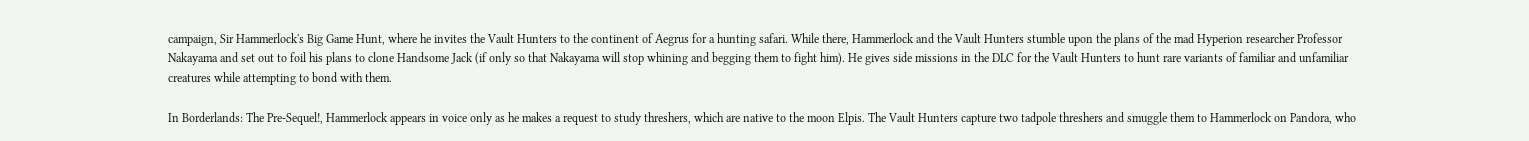campaign, Sir Hammerlock's Big Game Hunt, where he invites the Vault Hunters to the continent of Aegrus for a hunting safari. While there, Hammerlock and the Vault Hunters stumble upon the plans of the mad Hyperion researcher Professor Nakayama and set out to foil his plans to clone Handsome Jack (if only so that Nakayama will stop whining and begging them to fight him). He gives side missions in the DLC for the Vault Hunters to hunt rare variants of familiar and unfamiliar creatures while attempting to bond with them.

In Borderlands: The Pre-Sequel!, Hammerlock appears in voice only as he makes a request to study threshers, which are native to the moon Elpis. The Vault Hunters capture two tadpole threshers and smuggle them to Hammerlock on Pandora, who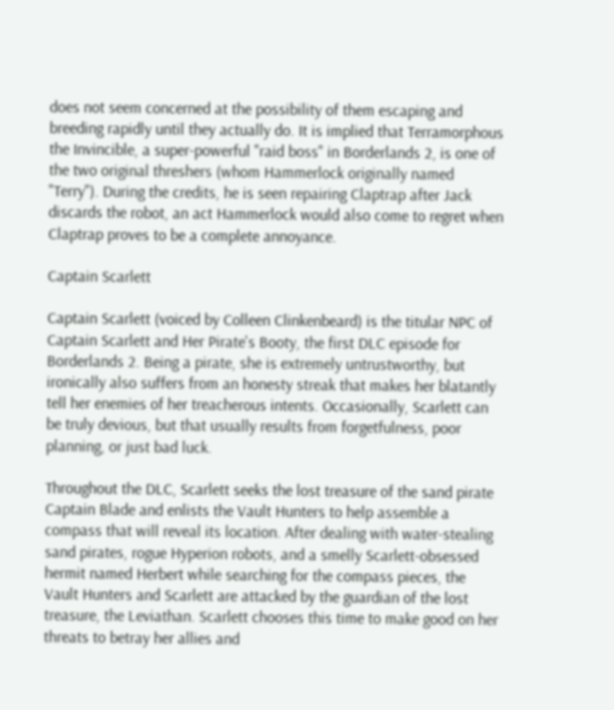does not seem concerned at the possibility of them escaping and breeding rapidly until they actually do. It is implied that Terramorphous the Invincible, a super-powerful "raid boss" in Borderlands 2, is one of the two original threshers (whom Hammerlock originally named "Terry"). During the credits, he is seen repairing Claptrap after Jack discards the robot, an act Hammerlock would also come to regret when Claptrap proves to be a complete annoyance.

Captain Scarlett

Captain Scarlett (voiced by Colleen Clinkenbeard) is the titular NPC of Captain Scarlett and Her Pirate's Booty, the first DLC episode for Borderlands 2. Being a pirate, she is extremely untrustworthy, but ironically also suffers from an honesty streak that makes her blatantly tell her enemies of her treacherous intents. Occasionally, Scarlett can be truly devious, but that usually results from forgetfulness, poor planning, or just bad luck.

Throughout the DLC, Scarlett seeks the lost treasure of the sand pirate Captain Blade and enlists the Vault Hunters to help assemble a compass that will reveal its location. After dealing with water-stealing sand pirates, rogue Hyperion robots, and a smelly Scarlett-obsessed hermit named Herbert while searching for the compass pieces, the Vault Hunters and Scarlett are attacked by the guardian of the lost treasure, the Leviathan. Scarlett chooses this time to make good on her threats to betray her allies and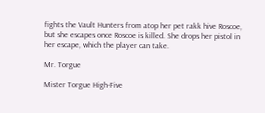fights the Vault Hunters from atop her pet rakk hive Roscoe, but she escapes once Roscoe is killed. She drops her pistol in her escape, which the player can take.

Mr. Torgue

Mister Torgue High-Five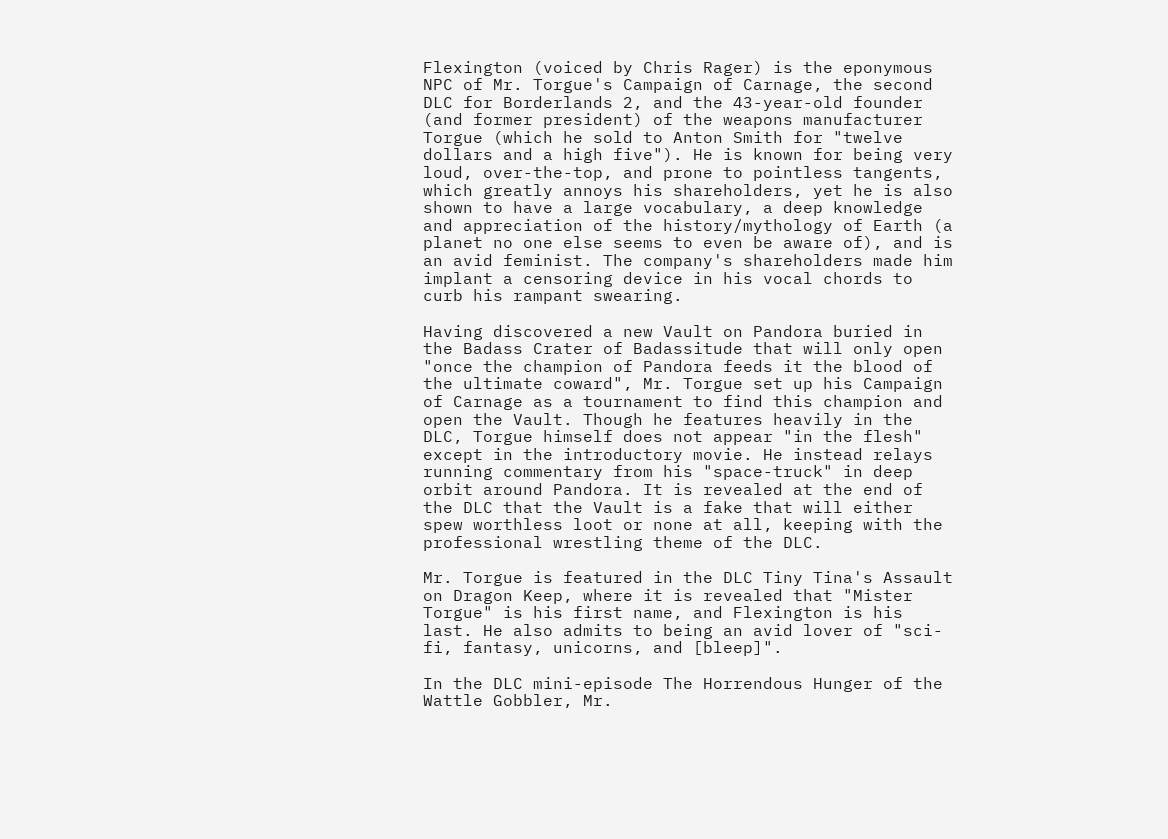Flexington (voiced by Chris Rager) is the eponymous NPC of Mr. Torgue's Campaign of Carnage, the second DLC for Borderlands 2, and the 43-year-old founder (and former president) of the weapons manufacturer Torgue (which he sold to Anton Smith for "twelve dollars and a high five"). He is known for being very loud, over-the-top, and prone to pointless tangents, which greatly annoys his shareholders, yet he is also shown to have a large vocabulary, a deep knowledge and appreciation of the history/mythology of Earth (a planet no one else seems to even be aware of), and is an avid feminist. The company's shareholders made him implant a censoring device in his vocal chords to curb his rampant swearing.

Having discovered a new Vault on Pandora buried in the Badass Crater of Badassitude that will only open "once the champion of Pandora feeds it the blood of the ultimate coward", Mr. Torgue set up his Campaign of Carnage as a tournament to find this champion and open the Vault. Though he features heavily in the DLC, Torgue himself does not appear "in the flesh" except in the introductory movie. He instead relays running commentary from his "space-truck" in deep orbit around Pandora. It is revealed at the end of the DLC that the Vault is a fake that will either spew worthless loot or none at all, keeping with the professional wrestling theme of the DLC.

Mr. Torgue is featured in the DLC Tiny Tina's Assault on Dragon Keep, where it is revealed that "Mister Torgue" is his first name, and Flexington is his last. He also admits to being an avid lover of "sci-fi, fantasy, unicorns, and [bleep]".

In the DLC mini-episode The Horrendous Hunger of the Wattle Gobbler, Mr.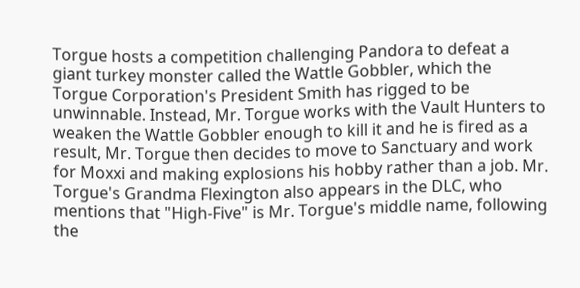Torgue hosts a competition challenging Pandora to defeat a giant turkey monster called the Wattle Gobbler, which the Torgue Corporation's President Smith has rigged to be unwinnable. Instead, Mr. Torgue works with the Vault Hunters to weaken the Wattle Gobbler enough to kill it and he is fired as a result, Mr. Torgue then decides to move to Sanctuary and work for Moxxi and making explosions his hobby rather than a job. Mr. Torgue's Grandma Flexington also appears in the DLC, who mentions that "High-Five" is Mr. Torgue's middle name, following the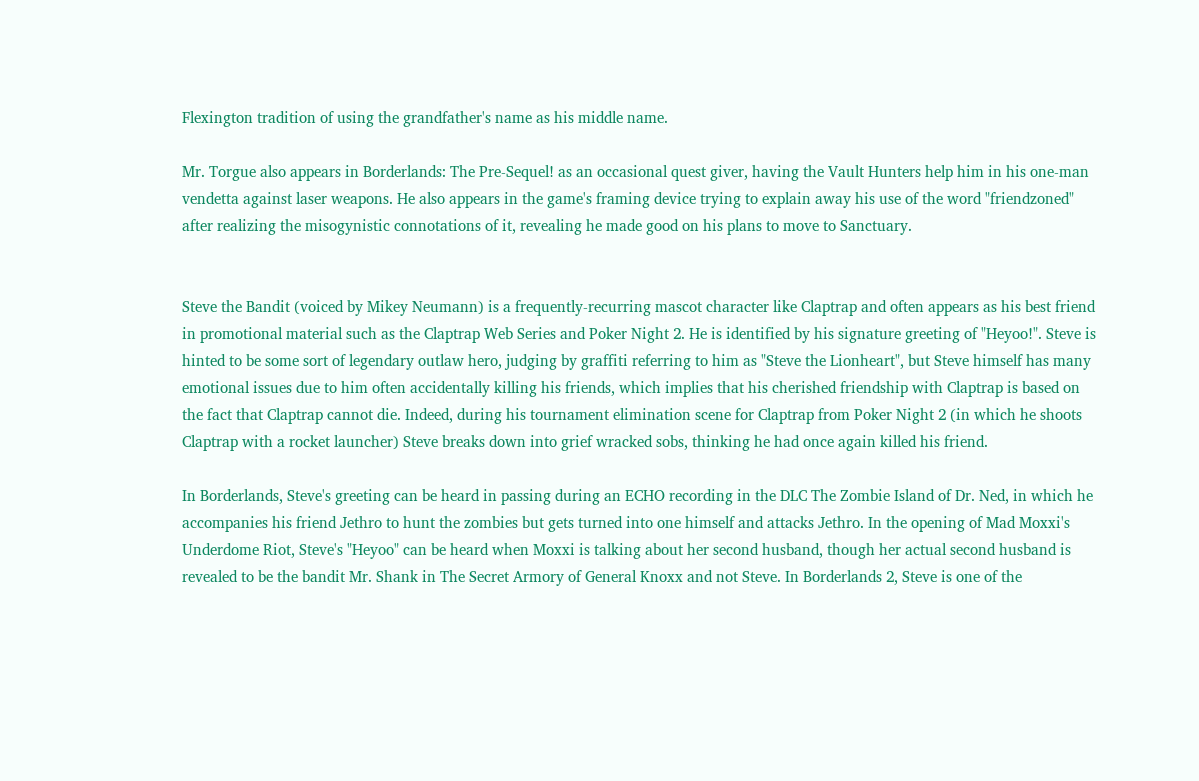Flexington tradition of using the grandfather's name as his middle name.

Mr. Torgue also appears in Borderlands: The Pre-Sequel! as an occasional quest giver, having the Vault Hunters help him in his one-man vendetta against laser weapons. He also appears in the game's framing device trying to explain away his use of the word "friendzoned" after realizing the misogynistic connotations of it, revealing he made good on his plans to move to Sanctuary.


Steve the Bandit (voiced by Mikey Neumann) is a frequently-recurring mascot character like Claptrap and often appears as his best friend in promotional material such as the Claptrap Web Series and Poker Night 2. He is identified by his signature greeting of "Heyoo!". Steve is hinted to be some sort of legendary outlaw hero, judging by graffiti referring to him as "Steve the Lionheart", but Steve himself has many emotional issues due to him often accidentally killing his friends, which implies that his cherished friendship with Claptrap is based on the fact that Claptrap cannot die. Indeed, during his tournament elimination scene for Claptrap from Poker Night 2 (in which he shoots Claptrap with a rocket launcher) Steve breaks down into grief wracked sobs, thinking he had once again killed his friend.

In Borderlands, Steve's greeting can be heard in passing during an ECHO recording in the DLC The Zombie Island of Dr. Ned, in which he accompanies his friend Jethro to hunt the zombies but gets turned into one himself and attacks Jethro. In the opening of Mad Moxxi's Underdome Riot, Steve's "Heyoo" can be heard when Moxxi is talking about her second husband, though her actual second husband is revealed to be the bandit Mr. Shank in The Secret Armory of General Knoxx and not Steve. In Borderlands 2, Steve is one of the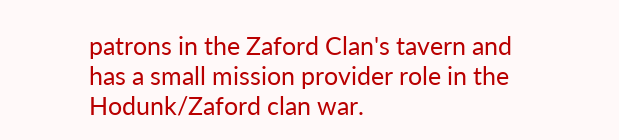patrons in the Zaford Clan's tavern and has a small mission provider role in the Hodunk/Zaford clan war.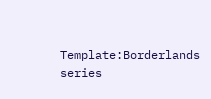Template:Borderlands series